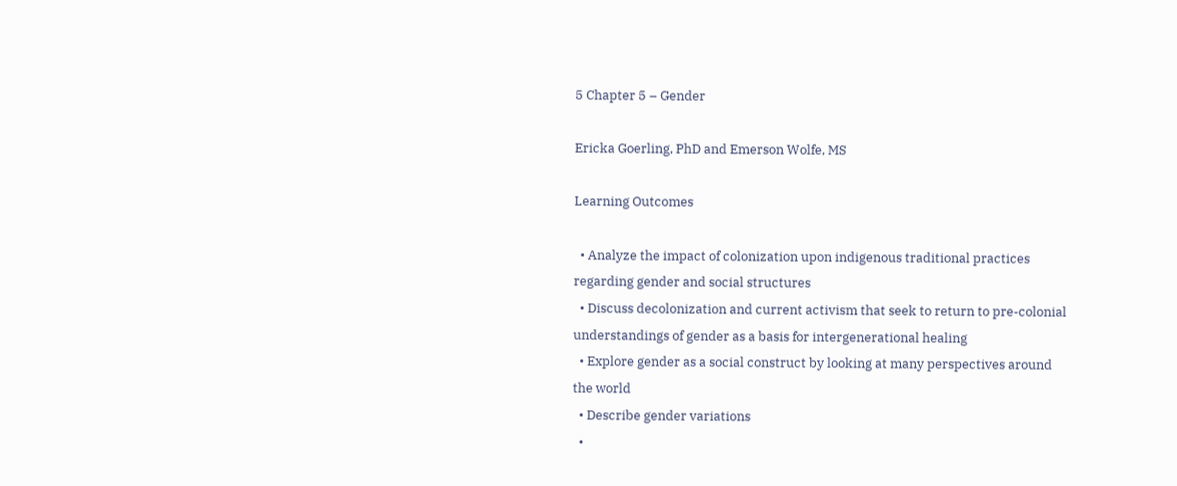5 Chapter 5 – Gender

Ericka Goerling, PhD and Emerson Wolfe, MS

Learning Outcomes

  • Analyze the impact of colonization upon indigenous traditional practices regarding gender and social structures
  • Discuss decolonization and current activism that seek to return to pre-colonial understandings of gender as a basis for intergenerational healing
  • Explore gender as a social construct by looking at many perspectives around the world
  • Describe gender variations
  •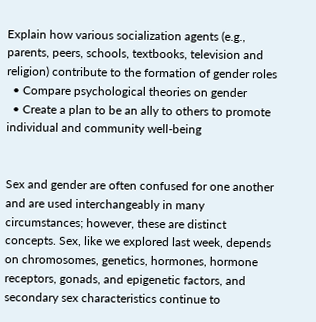Explain how various socialization agents (e.g., parents, peers, schools, textbooks, television and religion) contribute to the formation of gender roles
  • Compare psychological theories on gender
  • Create a plan to be an ally to others to promote individual and community well-being


Sex and gender are often confused for one another and are used interchangeably in many circumstances; however, these are distinct concepts. Sex, like we explored last week, depends on chromosomes, genetics, hormones, hormone receptors, gonads, and epigenetic factors, and secondary sex characteristics continue to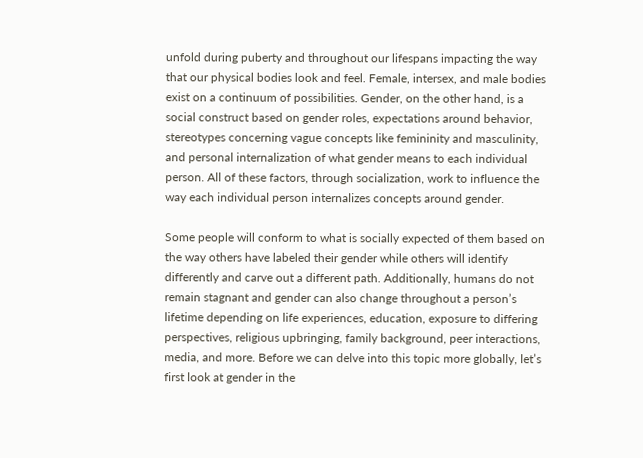unfold during puberty and throughout our lifespans impacting the way that our physical bodies look and feel. Female, intersex, and male bodies exist on a continuum of possibilities. Gender, on the other hand, is a social construct based on gender roles, expectations around behavior, stereotypes concerning vague concepts like femininity and masculinity, and personal internalization of what gender means to each individual person. All of these factors, through socialization, work to influence the way each individual person internalizes concepts around gender.

Some people will conform to what is socially expected of them based on the way others have labeled their gender while others will identify differently and carve out a different path. Additionally, humans do not remain stagnant and gender can also change throughout a person’s lifetime depending on life experiences, education, exposure to differing perspectives, religious upbringing, family background, peer interactions, media, and more. Before we can delve into this topic more globally, let’s first look at gender in the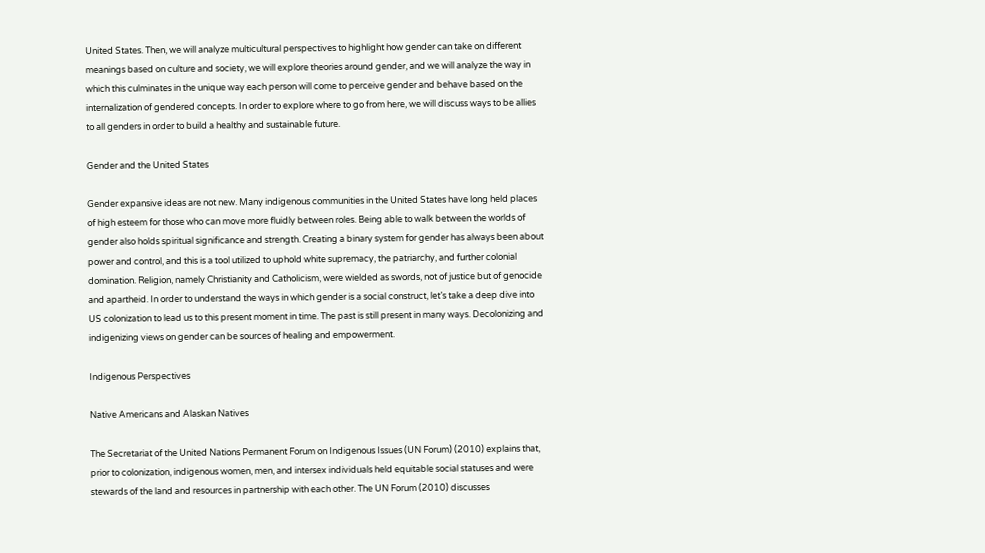United States. Then, we will analyze multicultural perspectives to highlight how gender can take on different meanings based on culture and society, we will explore theories around gender, and we will analyze the way in which this culminates in the unique way each person will come to perceive gender and behave based on the internalization of gendered concepts. In order to explore where to go from here, we will discuss ways to be allies to all genders in order to build a healthy and sustainable future.

Gender and the United States

Gender expansive ideas are not new. Many indigenous communities in the United States have long held places of high esteem for those who can move more fluidly between roles. Being able to walk between the worlds of gender also holds spiritual significance and strength. Creating a binary system for gender has always been about power and control, and this is a tool utilized to uphold white supremacy, the patriarchy, and further colonial domination. Religion, namely Christianity and Catholicism, were wielded as swords, not of justice but of genocide and apartheid. In order to understand the ways in which gender is a social construct, let’s take a deep dive into US colonization to lead us to this present moment in time. The past is still present in many ways. Decolonizing and indigenizing views on gender can be sources of healing and empowerment.

Indigenous Perspectives

Native Americans and Alaskan Natives

The Secretariat of the United Nations Permanent Forum on Indigenous Issues (UN Forum) (2010) explains that, prior to colonization, indigenous women, men, and intersex individuals held equitable social statuses and were stewards of the land and resources in partnership with each other. The UN Forum (2010) discusses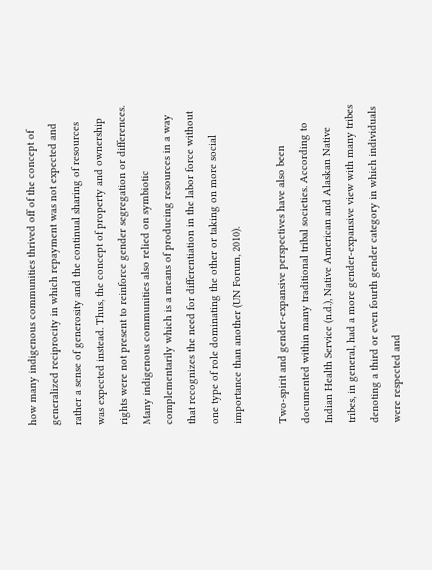how many indigenous communities thrived off of the concept of generalized reciprocity in which repayment was not expected and rather a sense of generosity and the continual sharing of resources was expected instead. Thus, the concept of property and ownership rights were not present to reinforce gender segregation or differences. Many indigenous communities also relied on symbiotic complementarily which is a means of producing resources in a way that recognizes the need for differentiation in the labor force without one type of role dominating the other or taking on more social importance than another (UN Forum, 2010).

Two-spirit and gender-expansive perspectives have also been documented within many traditional tribal societies. According to Indian Health Service (n.d.), Native American and Alaskan Native tribes, in general, had a more gender-expansive view with many tribes denoting a third or even fourth gender category in which individuals were respected and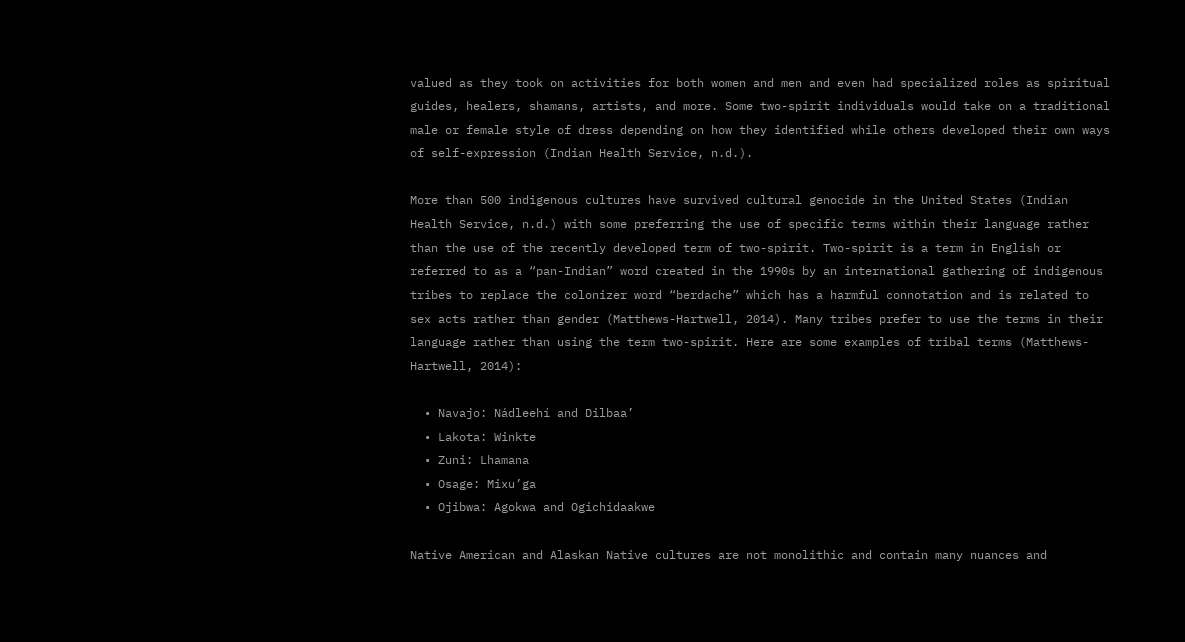valued as they took on activities for both women and men and even had specialized roles as spiritual guides, healers, shamans, artists, and more. Some two-spirit individuals would take on a traditional male or female style of dress depending on how they identified while others developed their own ways of self-expression (Indian Health Service, n.d.).

More than 500 indigenous cultures have survived cultural genocide in the United States (Indian Health Service, n.d.) with some preferring the use of specific terms within their language rather than the use of the recently developed term of two-spirit. Two-spirit is a term in English or referred to as a “pan-Indian” word created in the 1990s by an international gathering of indigenous tribes to replace the colonizer word “berdache” which has a harmful connotation and is related to sex acts rather than gender (Matthews-Hartwell, 2014). Many tribes prefer to use the terms in their language rather than using the term two-spirit. Here are some examples of tribal terms (Matthews-Hartwell, 2014):

  • Navajo: Nádleehí and Dilbaa’
  • Lakota: Winkte
  • Zuni: Lhamana
  • Osage: Mixu’ga
  • Ojibwa: Agokwa and Ogichidaakwe

Native American and Alaskan Native cultures are not monolithic and contain many nuances and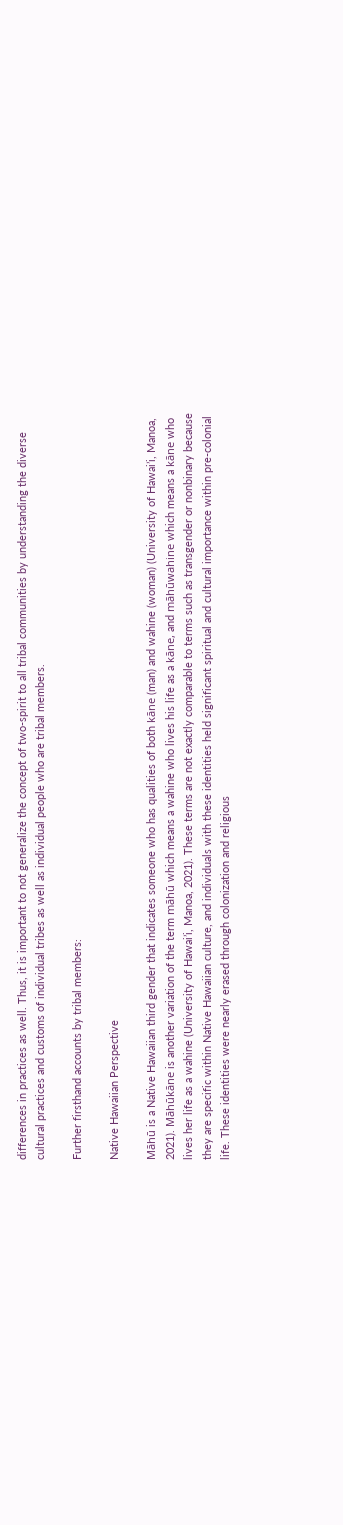differences in practices as well. Thus, it is important to not generalize the concept of two-spirit to all tribal communities by understanding the diverse cultural practices and customs of individual tribes as well as individual people who are tribal members.

Further firsthand accounts by tribal members:

Native Hawaiian Perspective

Māhū is a Native Hawaiian third gender that indicates someone who has qualities of both kāne (man) and wahine (woman) (University of Hawai’i, Manoa, 2021). Māhūkāne is another variation of the term māhū which means a wahine who lives his life as a kāne, and māhūwahine which means a kāne who lives her life as a wahine (University of Hawai’i, Manoa, 2021). These terms are not exactly comparable to terms such as transgender or nonbinary because they are specific within Native Hawaiian culture, and individuals with these identities held significant spiritual and cultural importance within pre-colonial life. These identities were nearly erased through colonization and religious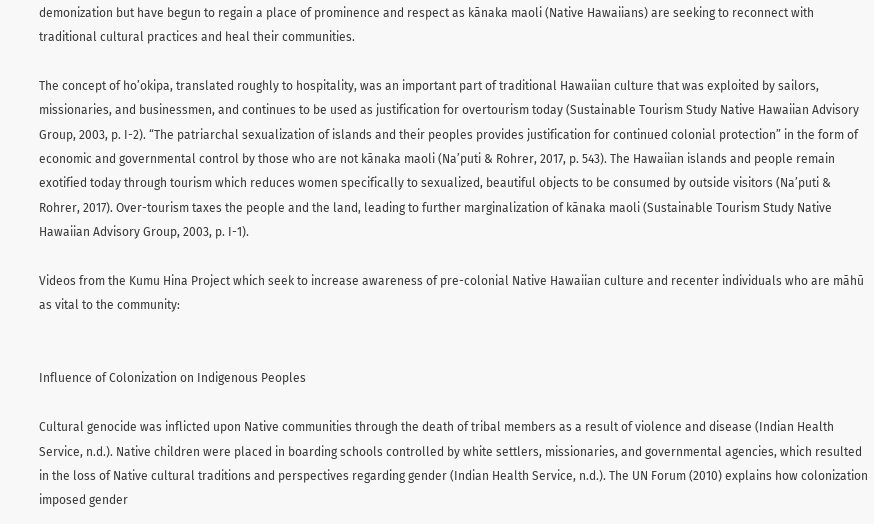demonization but have begun to regain a place of prominence and respect as kānaka maoli (Native Hawaiians) are seeking to reconnect with traditional cultural practices and heal their communities.

The concept of ho’okipa, translated roughly to hospitality, was an important part of traditional Hawaiian culture that was exploited by sailors, missionaries, and businessmen, and continues to be used as justification for overtourism today (Sustainable Tourism Study Native Hawaiian Advisory Group, 2003, p. I-2). “The patriarchal sexualization of islands and their peoples provides justification for continued colonial protection” in the form of economic and governmental control by those who are not kānaka maoli (Na’puti & Rohrer, 2017, p. 543). The Hawaiian islands and people remain exotified today through tourism which reduces women specifically to sexualized, beautiful objects to be consumed by outside visitors (Na’puti & Rohrer, 2017). Over-tourism taxes the people and the land, leading to further marginalization of kānaka maoli (Sustainable Tourism Study Native Hawaiian Advisory Group, 2003, p. I-1).

Videos from the Kumu Hina Project which seek to increase awareness of pre-colonial Native Hawaiian culture and recenter individuals who are māhū as vital to the community:


Influence of Colonization on Indigenous Peoples

Cultural genocide was inflicted upon Native communities through the death of tribal members as a result of violence and disease (Indian Health Service, n.d.). Native children were placed in boarding schools controlled by white settlers, missionaries, and governmental agencies, which resulted in the loss of Native cultural traditions and perspectives regarding gender (Indian Health Service, n.d.). The UN Forum (2010) explains how colonization imposed gender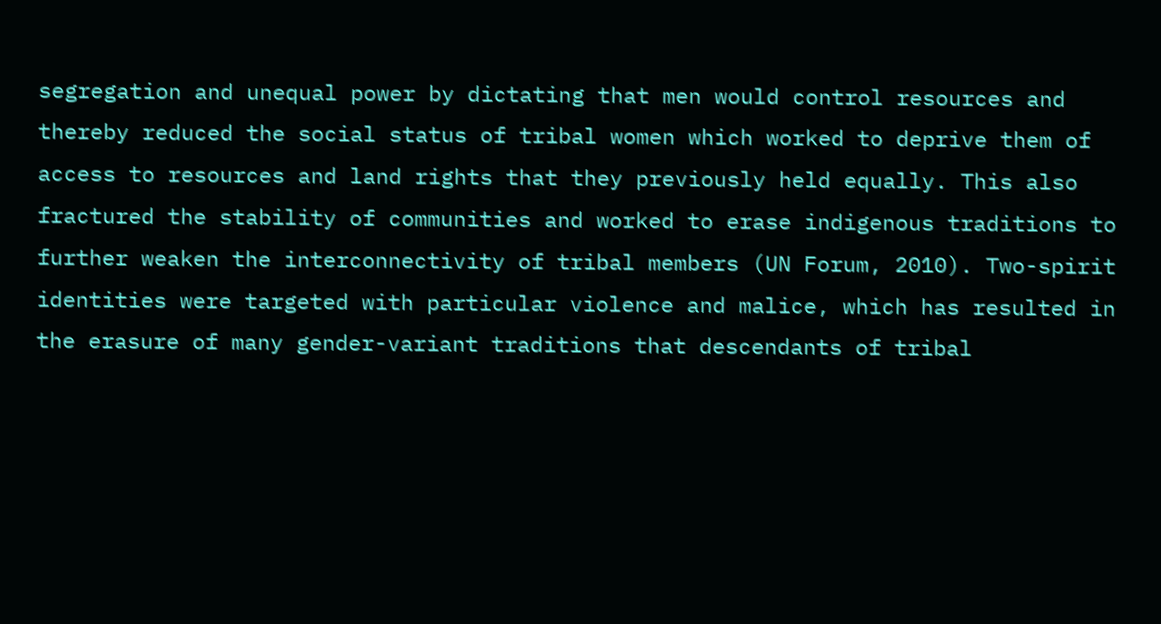segregation and unequal power by dictating that men would control resources and thereby reduced the social status of tribal women which worked to deprive them of access to resources and land rights that they previously held equally. This also fractured the stability of communities and worked to erase indigenous traditions to further weaken the interconnectivity of tribal members (UN Forum, 2010). Two-spirit identities were targeted with particular violence and malice, which has resulted in the erasure of many gender-variant traditions that descendants of tribal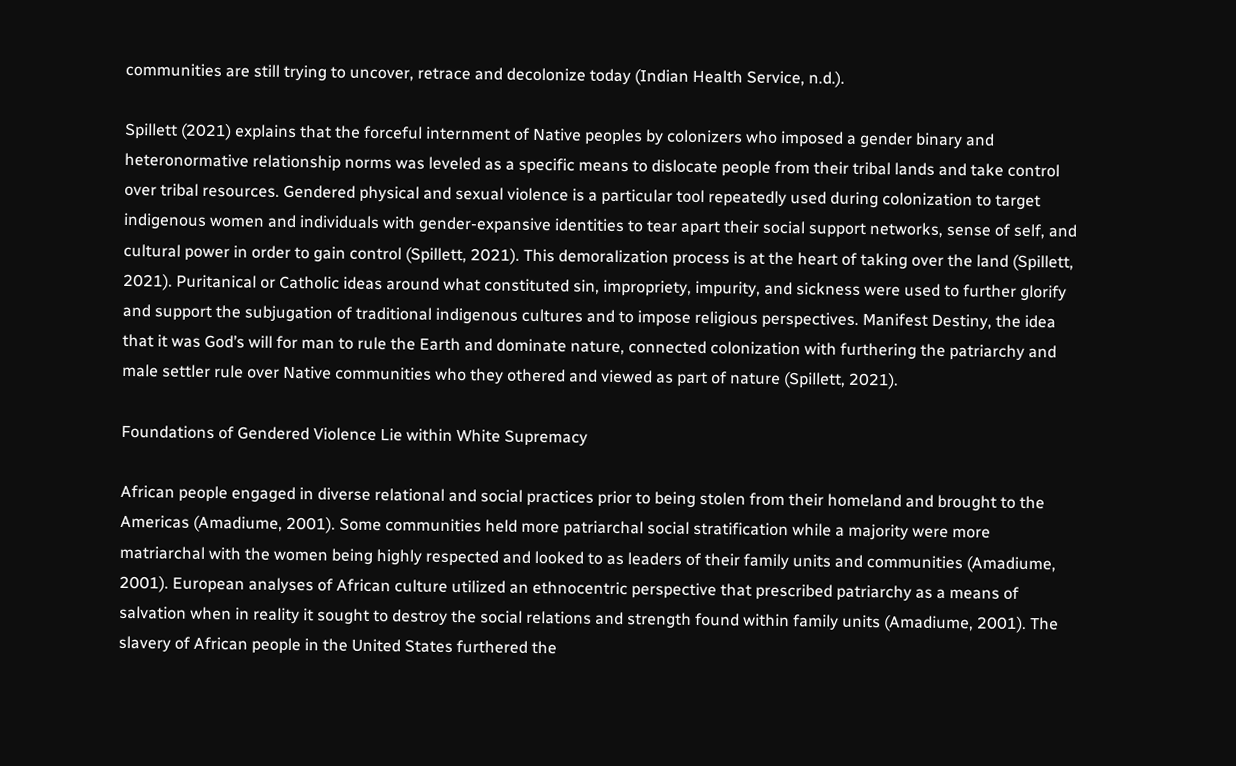communities are still trying to uncover, retrace and decolonize today (Indian Health Service, n.d.).

Spillett (2021) explains that the forceful internment of Native peoples by colonizers who imposed a gender binary and heteronormative relationship norms was leveled as a specific means to dislocate people from their tribal lands and take control over tribal resources. Gendered physical and sexual violence is a particular tool repeatedly used during colonization to target indigenous women and individuals with gender-expansive identities to tear apart their social support networks, sense of self, and cultural power in order to gain control (Spillett, 2021). This demoralization process is at the heart of taking over the land (Spillett, 2021). Puritanical or Catholic ideas around what constituted sin, impropriety, impurity, and sickness were used to further glorify and support the subjugation of traditional indigenous cultures and to impose religious perspectives. Manifest Destiny, the idea that it was God’s will for man to rule the Earth and dominate nature, connected colonization with furthering the patriarchy and male settler rule over Native communities who they othered and viewed as part of nature (Spillett, 2021).

Foundations of Gendered Violence Lie within White Supremacy

African people engaged in diverse relational and social practices prior to being stolen from their homeland and brought to the Americas (Amadiume, 2001). Some communities held more patriarchal social stratification while a majority were more matriarchal with the women being highly respected and looked to as leaders of their family units and communities (Amadiume, 2001). European analyses of African culture utilized an ethnocentric perspective that prescribed patriarchy as a means of salvation when in reality it sought to destroy the social relations and strength found within family units (Amadiume, 2001). The slavery of African people in the United States furthered the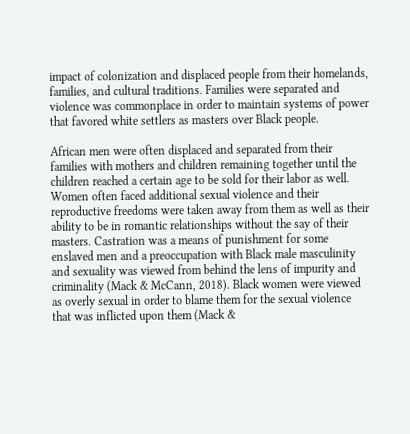impact of colonization and displaced people from their homelands, families, and cultural traditions. Families were separated and violence was commonplace in order to maintain systems of power that favored white settlers as masters over Black people.

African men were often displaced and separated from their families with mothers and children remaining together until the children reached a certain age to be sold for their labor as well. Women often faced additional sexual violence and their reproductive freedoms were taken away from them as well as their ability to be in romantic relationships without the say of their masters. Castration was a means of punishment for some enslaved men and a preoccupation with Black male masculinity and sexuality was viewed from behind the lens of impurity and criminality (Mack & McCann, 2018). Black women were viewed as overly sexual in order to blame them for the sexual violence that was inflicted upon them (Mack &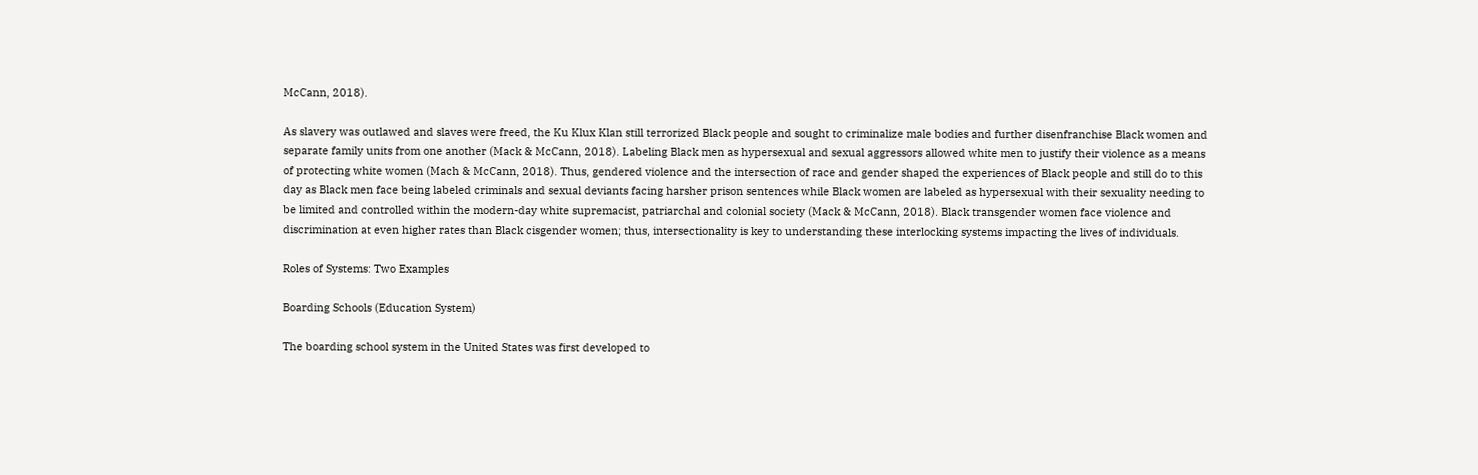McCann, 2018).

As slavery was outlawed and slaves were freed, the Ku Klux Klan still terrorized Black people and sought to criminalize male bodies and further disenfranchise Black women and separate family units from one another (Mack & McCann, 2018). Labeling Black men as hypersexual and sexual aggressors allowed white men to justify their violence as a means of protecting white women (Mach & McCann, 2018). Thus, gendered violence and the intersection of race and gender shaped the experiences of Black people and still do to this day as Black men face being labeled criminals and sexual deviants facing harsher prison sentences while Black women are labeled as hypersexual with their sexuality needing to be limited and controlled within the modern-day white supremacist, patriarchal and colonial society (Mack & McCann, 2018). Black transgender women face violence and discrimination at even higher rates than Black cisgender women; thus, intersectionality is key to understanding these interlocking systems impacting the lives of individuals.

Roles of Systems: Two Examples

Boarding Schools (Education System)

The boarding school system in the United States was first developed to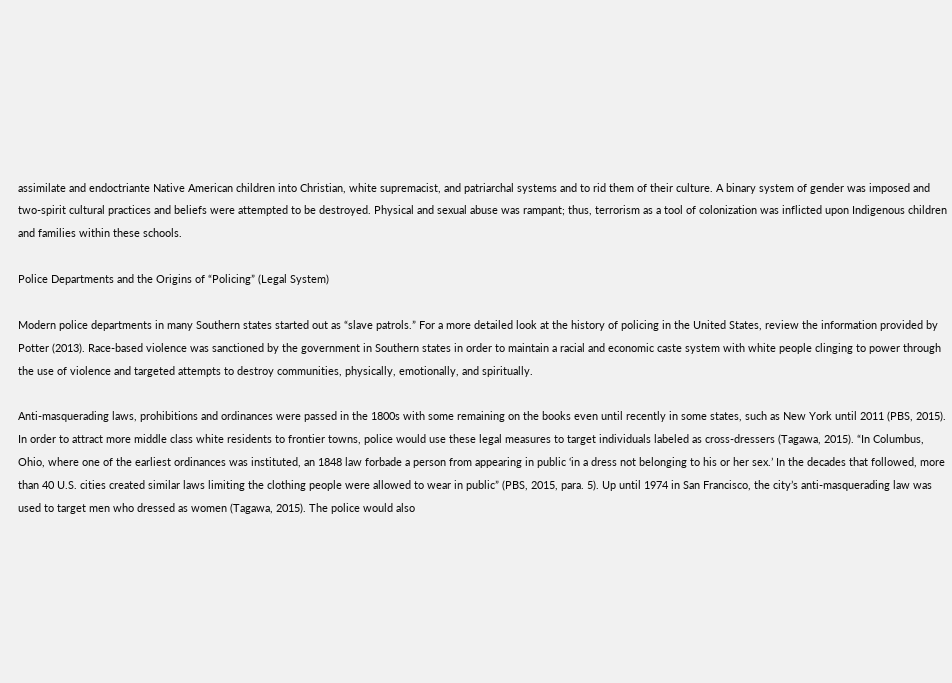assimilate and endoctriante Native American children into Christian, white supremacist, and patriarchal systems and to rid them of their culture. A binary system of gender was imposed and two-spirit cultural practices and beliefs were attempted to be destroyed. Physical and sexual abuse was rampant; thus, terrorism as a tool of colonization was inflicted upon Indigenous children and families within these schools.

Police Departments and the Origins of “Policing” (Legal System)

Modern police departments in many Southern states started out as “slave patrols.” For a more detailed look at the history of policing in the United States, review the information provided by Potter (2013). Race-based violence was sanctioned by the government in Southern states in order to maintain a racial and economic caste system with white people clinging to power through the use of violence and targeted attempts to destroy communities, physically, emotionally, and spiritually.

Anti-masquerading laws, prohibitions and ordinances were passed in the 1800s with some remaining on the books even until recently in some states, such as New York until 2011 (PBS, 2015). In order to attract more middle class white residents to frontier towns, police would use these legal measures to target individuals labeled as cross-dressers (Tagawa, 2015). “In Columbus, Ohio, where one of the earliest ordinances was instituted, an 1848 law forbade a person from appearing in public ‘in a dress not belonging to his or her sex.’ In the decades that followed, more than 40 U.S. cities created similar laws limiting the clothing people were allowed to wear in public” (PBS, 2015, para. 5). Up until 1974 in San Francisco, the city’s anti-masquerading law was used to target men who dressed as women (Tagawa, 2015). The police would also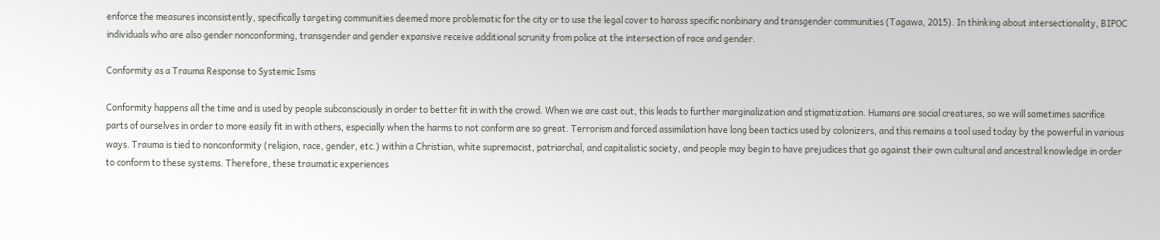enforce the measures inconsistently, specifically targeting communities deemed more problematic for the city or to use the legal cover to harass specific nonbinary and transgender communities (Tagawa, 2015). In thinking about intersectionality, BIPOC individuals who are also gender nonconforming, transgender and gender expansive receive additional scrunity from police at the intersection of race and gender.

Conformity as a Trauma Response to Systemic Isms

Conformity happens all the time and is used by people subconsciously in order to better fit in with the crowd. When we are cast out, this leads to further marginalization and stigmatization. Humans are social creatures, so we will sometimes sacrifice parts of ourselves in order to more easily fit in with others, especially when the harms to not conform are so great. Terrorism and forced assimilation have long been tactics used by colonizers, and this remains a tool used today by the powerful in various ways. Trauma is tied to nonconformity (religion, race, gender, etc.) within a Christian, white supremacist, patriarchal, and capitalistic society, and people may begin to have prejudices that go against their own cultural and ancestral knowledge in order to conform to these systems. Therefore, these traumatic experiences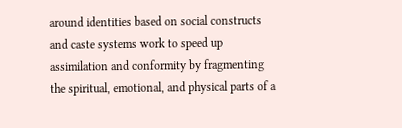around identities based on social constructs and caste systems work to speed up assimilation and conformity by fragmenting the spiritual, emotional, and physical parts of a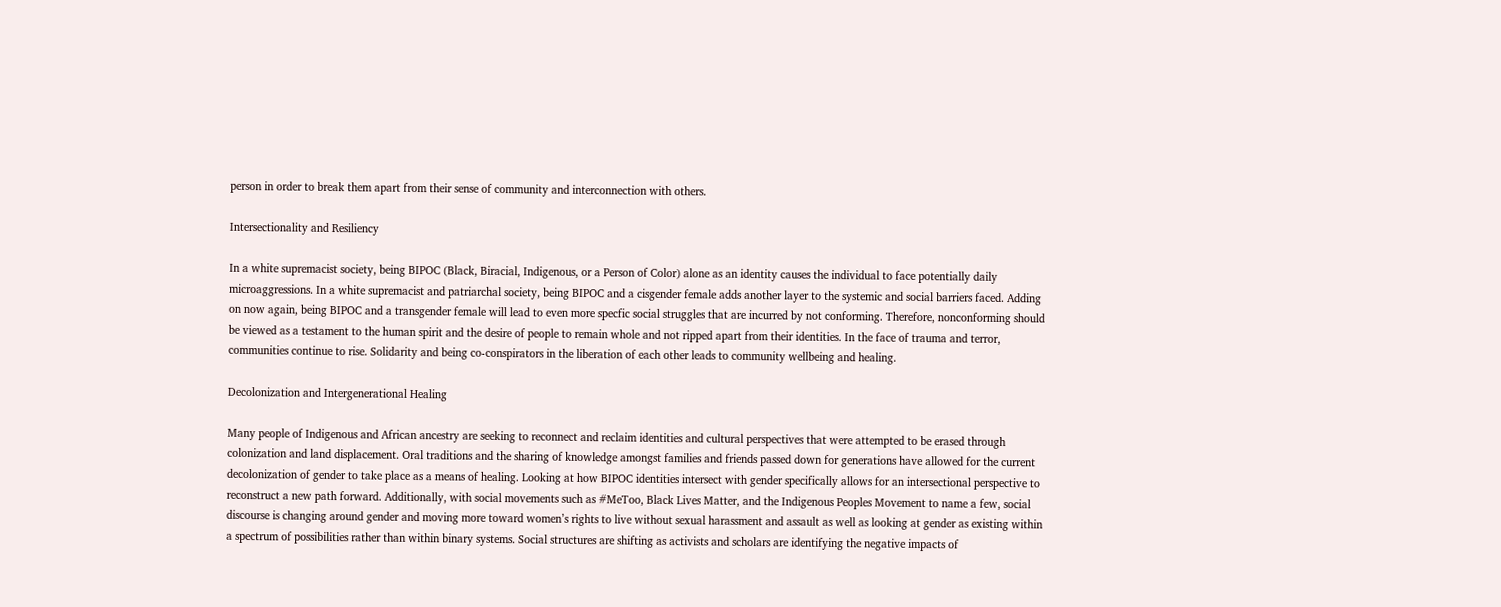person in order to break them apart from their sense of community and interconnection with others.

Intersectionality and Resiliency

In a white supremacist society, being BIPOC (Black, Biracial, Indigenous, or a Person of Color) alone as an identity causes the individual to face potentially daily microaggressions. In a white supremacist and patriarchal society, being BIPOC and a cisgender female adds another layer to the systemic and social barriers faced. Adding on now again, being BIPOC and a transgender female will lead to even more specfic social struggles that are incurred by not conforming. Therefore, nonconforming should be viewed as a testament to the human spirit and the desire of people to remain whole and not ripped apart from their identities. In the face of trauma and terror, communities continue to rise. Solidarity and being co-conspirators in the liberation of each other leads to community wellbeing and healing.

Decolonization and Intergenerational Healing

Many people of Indigenous and African ancestry are seeking to reconnect and reclaim identities and cultural perspectives that were attempted to be erased through colonization and land displacement. Oral traditions and the sharing of knowledge amongst families and friends passed down for generations have allowed for the current decolonization of gender to take place as a means of healing. Looking at how BIPOC identities intersect with gender specifically allows for an intersectional perspective to reconstruct a new path forward. Additionally, with social movements such as #MeToo, Black Lives Matter, and the Indigenous Peoples Movement to name a few, social discourse is changing around gender and moving more toward women’s rights to live without sexual harassment and assault as well as looking at gender as existing within a spectrum of possibilities rather than within binary systems. Social structures are shifting as activists and scholars are identifying the negative impacts of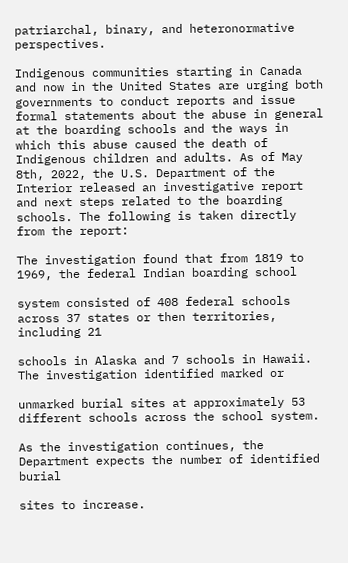patriarchal, binary, and heteronormative perspectives.

Indigenous communities starting in Canada and now in the United States are urging both governments to conduct reports and issue formal statements about the abuse in general at the boarding schools and the ways in which this abuse caused the death of Indigenous children and adults. As of May 8th, 2022, the U.S. Department of the Interior released an investigative report and next steps related to the boarding schools. The following is taken directly from the report:

The investigation found that from 1819 to 1969, the federal Indian boarding school

system consisted of 408 federal schools across 37 states or then territories, including 21

schools in Alaska and 7 schools in Hawaii. The investigation identified marked or

unmarked burial sites at approximately 53 different schools across the school system.

As the investigation continues, the Department expects the number of identified burial

sites to increase.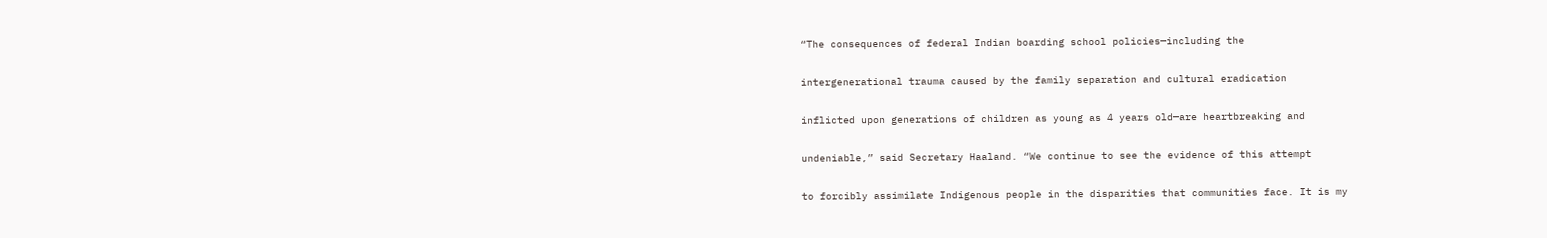“The consequences of federal Indian boarding school policies—including the

intergenerational trauma caused by the family separation and cultural eradication

inflicted upon generations of children as young as 4 years old—are heartbreaking and

undeniable,” said Secretary Haaland. “We continue to see the evidence of this attempt

to forcibly assimilate Indigenous people in the disparities that communities face. It is my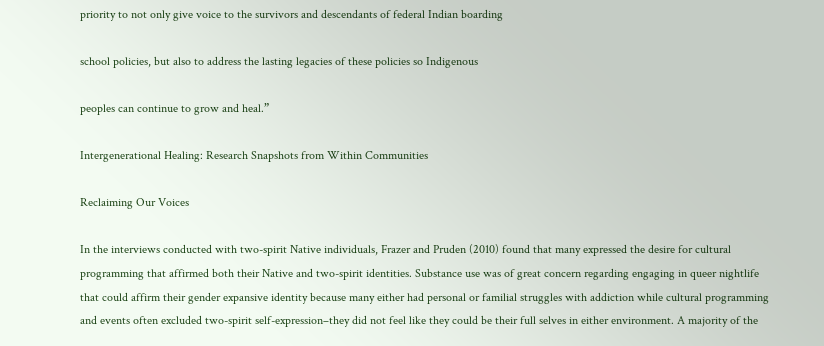priority to not only give voice to the survivors and descendants of federal Indian boarding

school policies, but also to address the lasting legacies of these policies so Indigenous

peoples can continue to grow and heal.”

Intergenerational Healing: Research Snapshots from Within Communities

Reclaiming Our Voices

In the interviews conducted with two-spirit Native individuals, Frazer and Pruden (2010) found that many expressed the desire for cultural programming that affirmed both their Native and two-spirit identities. Substance use was of great concern regarding engaging in queer nightlife that could affirm their gender expansive identity because many either had personal or familial struggles with addiction while cultural programming and events often excluded two-spirit self-expression–they did not feel like they could be their full selves in either environment. A majority of the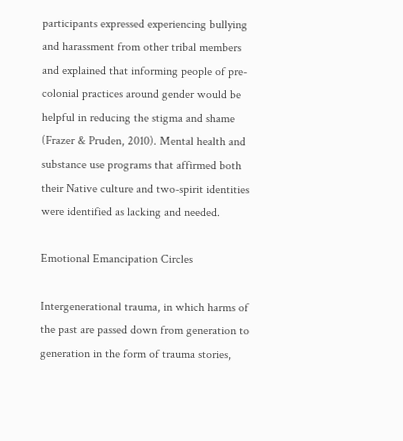participants expressed experiencing bullying and harassment from other tribal members and explained that informing people of pre-colonial practices around gender would be helpful in reducing the stigma and shame (Frazer & Pruden, 2010). Mental health and substance use programs that affirmed both their Native culture and two-spirit identities were identified as lacking and needed.

Emotional Emancipation Circles

Intergenerational trauma, in which harms of the past are passed down from generation to generation in the form of trauma stories,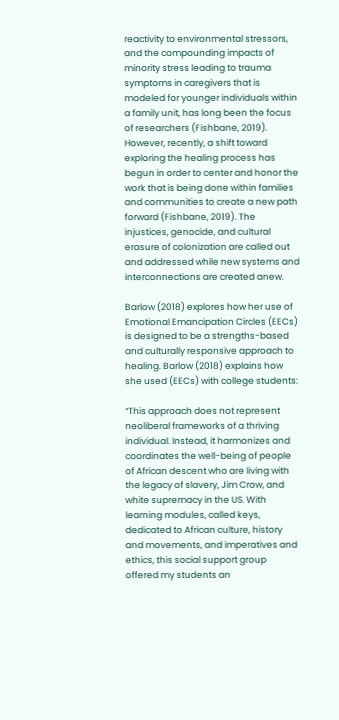reactivity to environmental stressors, and the compounding impacts of minority stress leading to trauma symptoms in caregivers that is modeled for younger individuals within a family unit, has long been the focus of researchers (Fishbane, 2019). However, recently, a shift toward exploring the healing process has begun in order to center and honor the work that is being done within families and communities to create a new path forward (Fishbane, 2019). The injustices, genocide, and cultural erasure of colonization are called out and addressed while new systems and interconnections are created anew.

Barlow (2018) explores how her use of Emotional Emancipation Circles (EECs) is designed to be a strengths-based and culturally responsive approach to healing. Barlow (2018) explains how she used (EECs) with college students:

“This approach does not represent neoliberal frameworks of a thriving individual. Instead, it harmonizes and coordinates the well-being of people of African descent who are living with the legacy of slavery, Jim Crow, and white supremacy in the US. With learning modules, called keys, dedicated to African culture, history and movements, and imperatives and ethics, this social support group offered my students an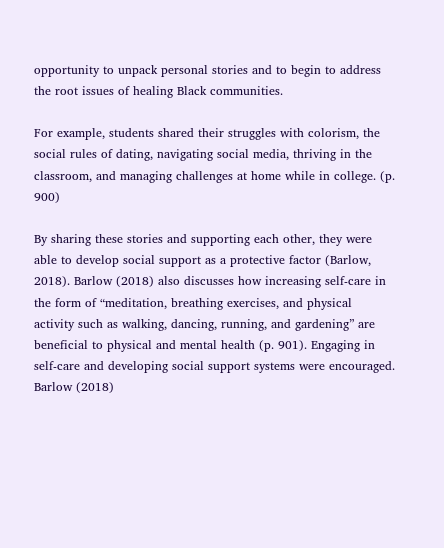opportunity to unpack personal stories and to begin to address the root issues of healing Black communities.

For example, students shared their struggles with colorism, the social rules of dating, navigating social media, thriving in the classroom, and managing challenges at home while in college. (p. 900)

By sharing these stories and supporting each other, they were able to develop social support as a protective factor (Barlow, 2018). Barlow (2018) also discusses how increasing self-care in the form of “meditation, breathing exercises, and physical activity such as walking, dancing, running, and gardening” are beneficial to physical and mental health (p. 901). Engaging in self-care and developing social support systems were encouraged. Barlow (2018)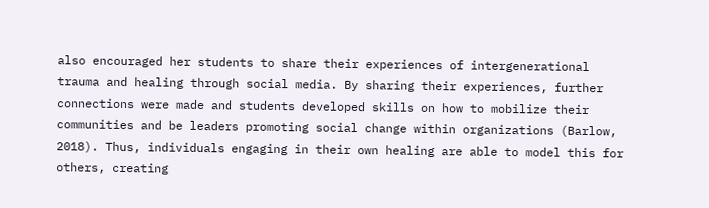also encouraged her students to share their experiences of intergenerational trauma and healing through social media. By sharing their experiences, further connections were made and students developed skills on how to mobilize their communities and be leaders promoting social change within organizations (Barlow, 2018). Thus, individuals engaging in their own healing are able to model this for others, creating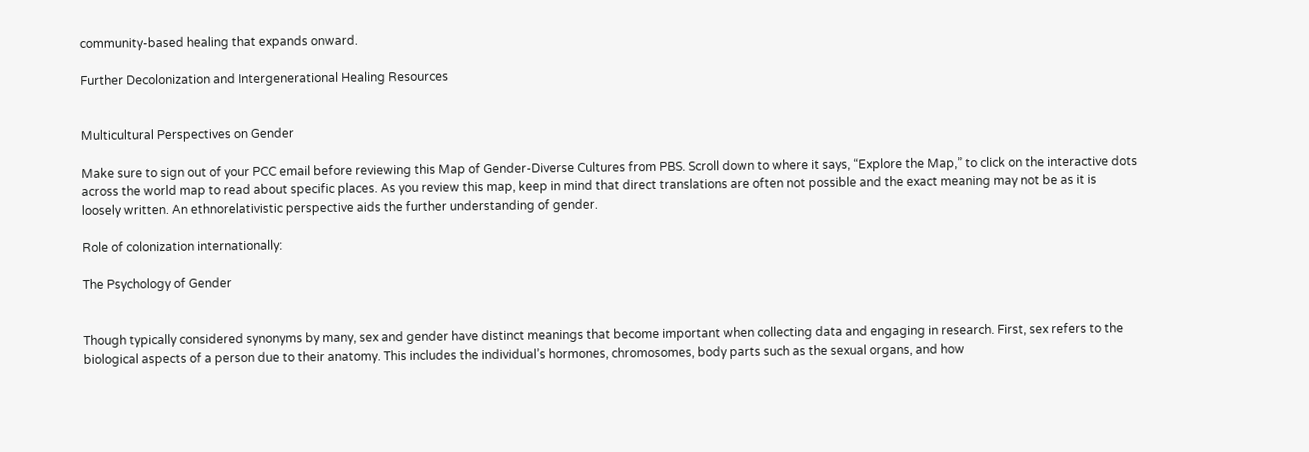community-based healing that expands onward.

Further Decolonization and Intergenerational Healing Resources


Multicultural Perspectives on Gender

Make sure to sign out of your PCC email before reviewing this Map of Gender-Diverse Cultures from PBS. Scroll down to where it says, “Explore the Map,” to click on the interactive dots across the world map to read about specific places. As you review this map, keep in mind that direct translations are often not possible and the exact meaning may not be as it is loosely written. An ethnorelativistic perspective aids the further understanding of gender.

Role of colonization internationally:

The Psychology of Gender


Though typically considered synonyms by many, sex and gender have distinct meanings that become important when collecting data and engaging in research. First, sex refers to the biological aspects of a person due to their anatomy. This includes the individual’s hormones, chromosomes, body parts such as the sexual organs, and how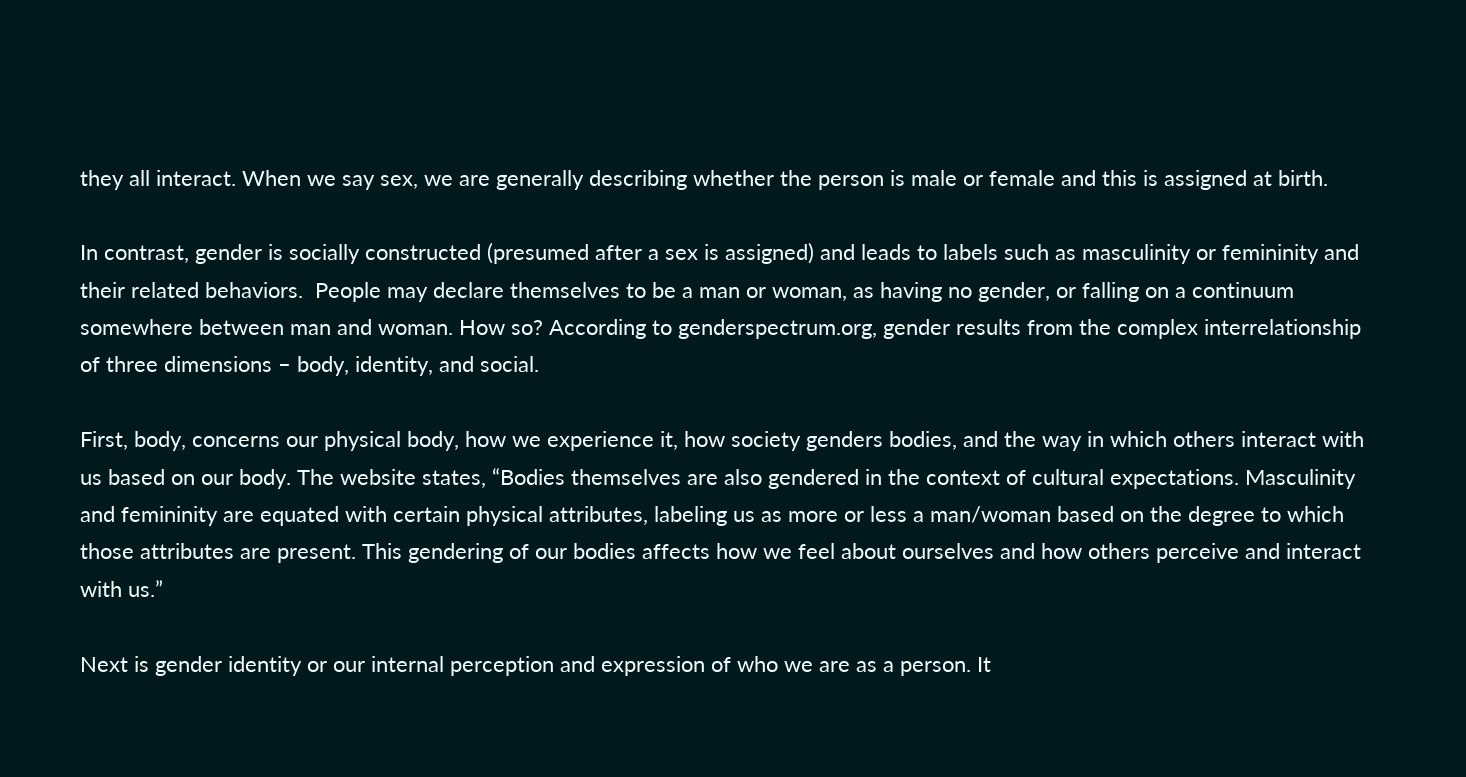they all interact. When we say sex, we are generally describing whether the person is male or female and this is assigned at birth.

In contrast, gender is socially constructed (presumed after a sex is assigned) and leads to labels such as masculinity or femininity and their related behaviors.  People may declare themselves to be a man or woman, as having no gender, or falling on a continuum somewhere between man and woman. How so? According to genderspectrum.org, gender results from the complex interrelationship of three dimensions – body, identity, and social.

First, body, concerns our physical body, how we experience it, how society genders bodies, and the way in which others interact with us based on our body. The website states, “Bodies themselves are also gendered in the context of cultural expectations. Masculinity and femininity are equated with certain physical attributes, labeling us as more or less a man/woman based on the degree to which those attributes are present. This gendering of our bodies affects how we feel about ourselves and how others perceive and interact with us.”

Next is gender identity or our internal perception and expression of who we are as a person. It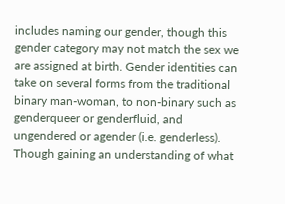includes naming our gender, though this gender category may not match the sex we are assigned at birth. Gender identities can take on several forms from the traditional binary man-woman, to non-binary such as genderqueer or genderfluid, and ungendered or agender (i.e. genderless). Though gaining an understanding of what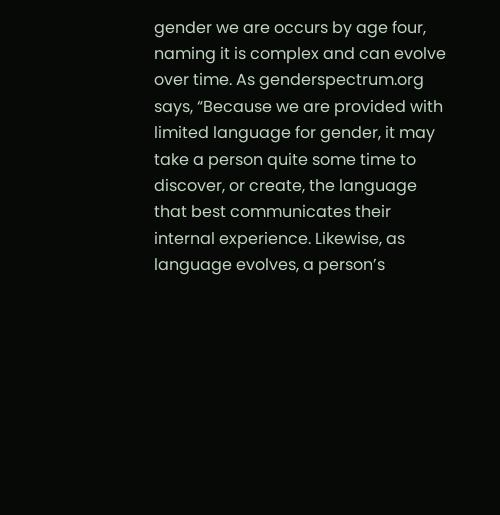gender we are occurs by age four, naming it is complex and can evolve over time. As genderspectrum.org says, “Because we are provided with limited language for gender, it may take a person quite some time to discover, or create, the language that best communicates their internal experience. Likewise, as language evolves, a person’s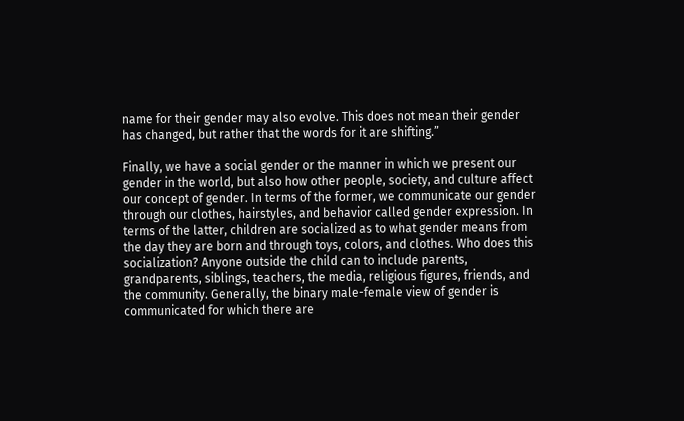name for their gender may also evolve. This does not mean their gender has changed, but rather that the words for it are shifting.”

Finally, we have a social gender or the manner in which we present our gender in the world, but also how other people, society, and culture affect our concept of gender. In terms of the former, we communicate our gender through our clothes, hairstyles, and behavior called gender expression. In terms of the latter, children are socialized as to what gender means from the day they are born and through toys, colors, and clothes. Who does this socialization? Anyone outside the child can to include parents, grandparents, siblings, teachers, the media, religious figures, friends, and the community. Generally, the binary male-female view of gender is communicated for which there are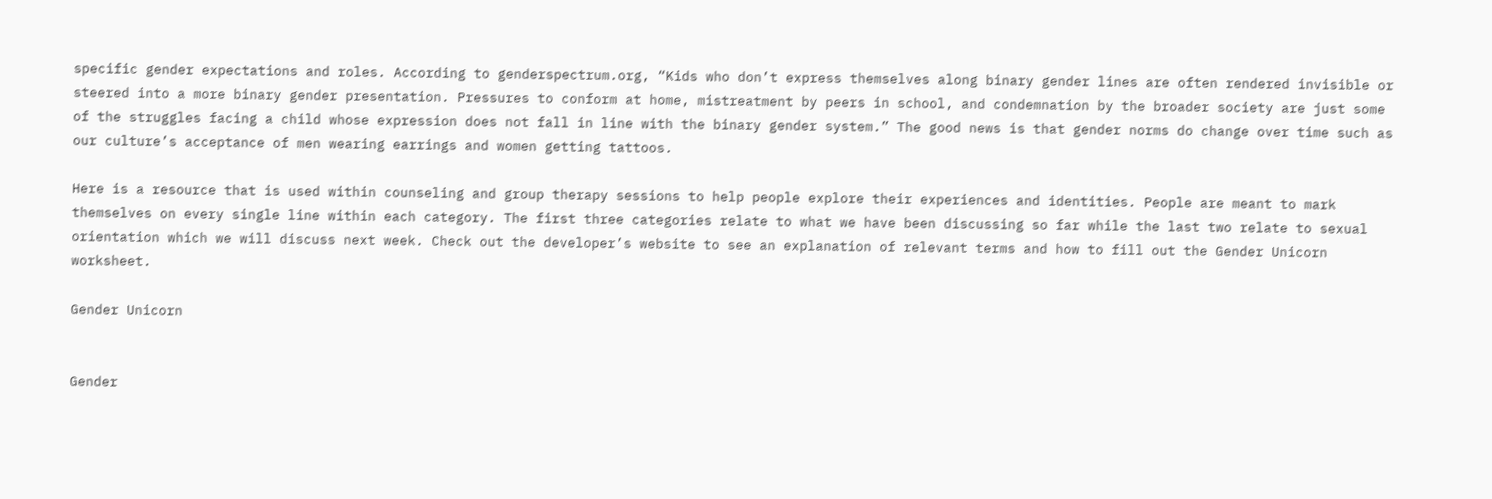specific gender expectations and roles. According to genderspectrum.org, “Kids who don’t express themselves along binary gender lines are often rendered invisible or steered into a more binary gender presentation. Pressures to conform at home, mistreatment by peers in school, and condemnation by the broader society are just some of the struggles facing a child whose expression does not fall in line with the binary gender system.” The good news is that gender norms do change over time such as our culture’s acceptance of men wearing earrings and women getting tattoos.

Here is a resource that is used within counseling and group therapy sessions to help people explore their experiences and identities. People are meant to mark themselves on every single line within each category. The first three categories relate to what we have been discussing so far while the last two relate to sexual orientation which we will discuss next week. Check out the developer’s website to see an explanation of relevant terms and how to fill out the Gender Unicorn worksheet.

Gender Unicorn


Gender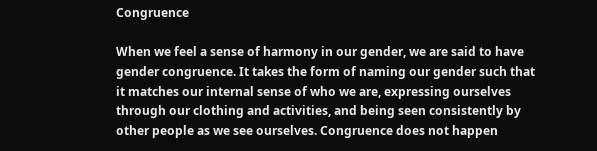Congruence

When we feel a sense of harmony in our gender, we are said to have gender congruence. It takes the form of naming our gender such that it matches our internal sense of who we are, expressing ourselves through our clothing and activities, and being seen consistently by other people as we see ourselves. Congruence does not happen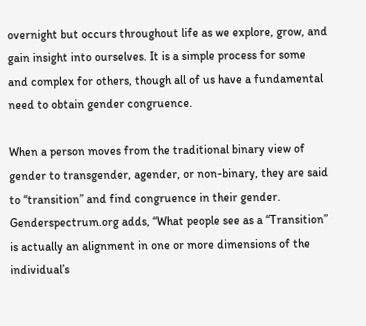overnight but occurs throughout life as we explore, grow, and gain insight into ourselves. It is a simple process for some and complex for others, though all of us have a fundamental need to obtain gender congruence.

When a person moves from the traditional binary view of gender to transgender, agender, or non-binary, they are said to “transition” and find congruence in their gender.  Genderspectrum.org adds, “What people see as a “Transition” is actually an alignment in one or more dimensions of the individual’s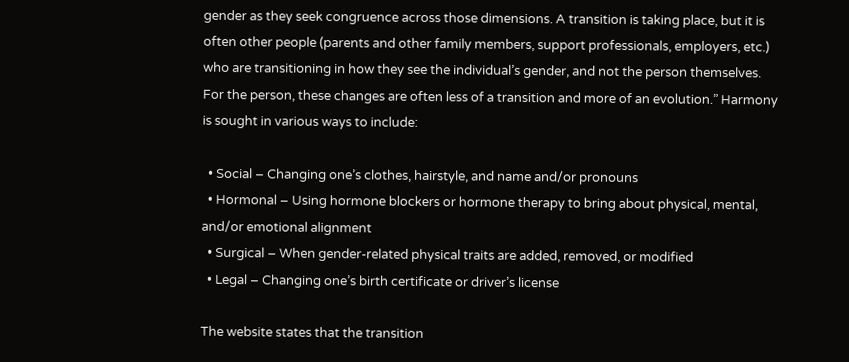gender as they seek congruence across those dimensions. A transition is taking place, but it is often other people (parents and other family members, support professionals, employers, etc.) who are transitioning in how they see the individual’s gender, and not the person themselves. For the person, these changes are often less of a transition and more of an evolution.” Harmony is sought in various ways to include:

  • Social – Changing one’s clothes, hairstyle, and name and/or pronouns
  • Hormonal – Using hormone blockers or hormone therapy to bring about physical, mental, and/or emotional alignment
  • Surgical – When gender-related physical traits are added, removed, or modified
  • Legal – Changing one’s birth certificate or driver’s license

The website states that the transition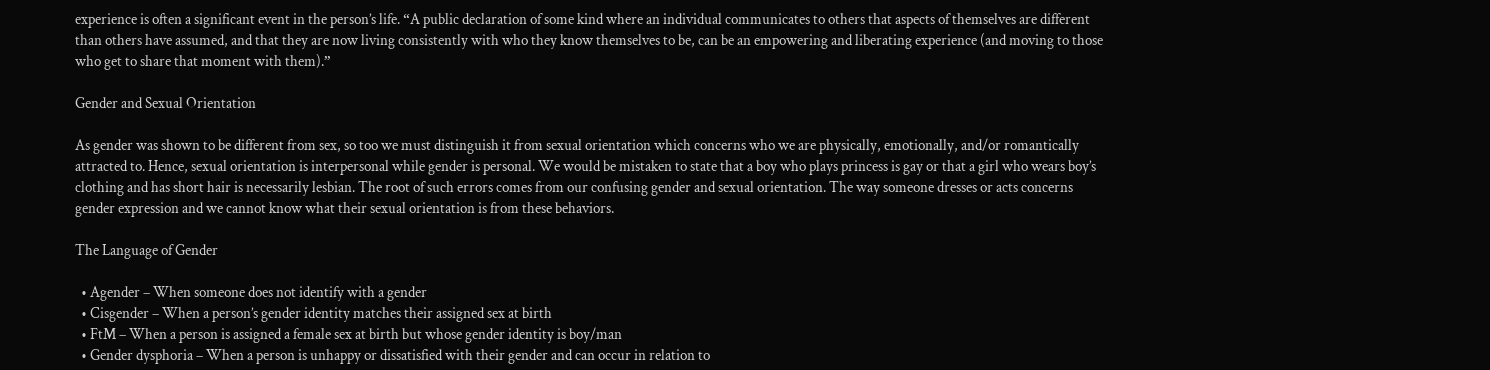experience is often a significant event in the person’s life. “A public declaration of some kind where an individual communicates to others that aspects of themselves are different than others have assumed, and that they are now living consistently with who they know themselves to be, can be an empowering and liberating experience (and moving to those who get to share that moment with them).”

Gender and Sexual Orientation

As gender was shown to be different from sex, so too we must distinguish it from sexual orientation which concerns who we are physically, emotionally, and/or romantically attracted to. Hence, sexual orientation is interpersonal while gender is personal. We would be mistaken to state that a boy who plays princess is gay or that a girl who wears boy’s clothing and has short hair is necessarily lesbian. The root of such errors comes from our confusing gender and sexual orientation. The way someone dresses or acts concerns gender expression and we cannot know what their sexual orientation is from these behaviors.

The Language of Gender

  • Agender – When someone does not identify with a gender
  • Cisgender – When a person’s gender identity matches their assigned sex at birth
  • FtM – When a person is assigned a female sex at birth but whose gender identity is boy/man
  • Gender dysphoria – When a person is unhappy or dissatisfied with their gender and can occur in relation to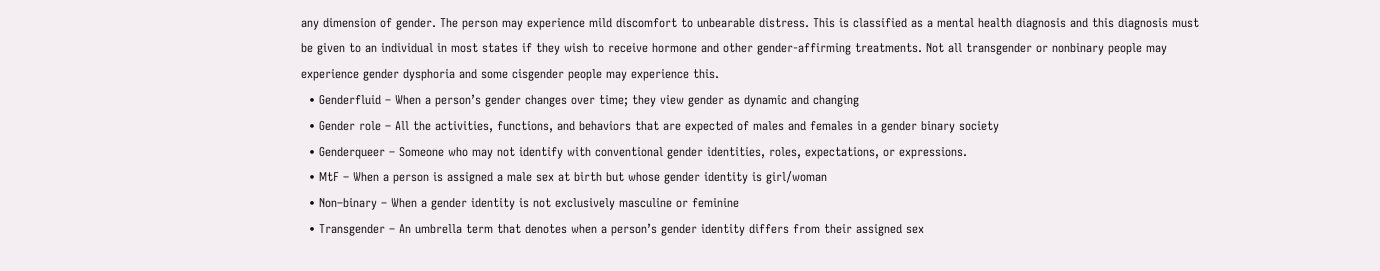any dimension of gender. The person may experience mild discomfort to unbearable distress. This is classified as a mental health diagnosis and this diagnosis must be given to an individual in most states if they wish to receive hormone and other gender-affirming treatments. Not all transgender or nonbinary people may experience gender dysphoria and some cisgender people may experience this.
  • Genderfluid – When a person’s gender changes over time; they view gender as dynamic and changing
  • Gender role – All the activities, functions, and behaviors that are expected of males and females in a gender binary society
  • Genderqueer – Someone who may not identify with conventional gender identities, roles, expectations, or expressions.
  • MtF – When a person is assigned a male sex at birth but whose gender identity is girl/woman
  • Non–binary – When a gender identity is not exclusively masculine or feminine
  • Transgender – An umbrella term that denotes when a person’s gender identity differs from their assigned sex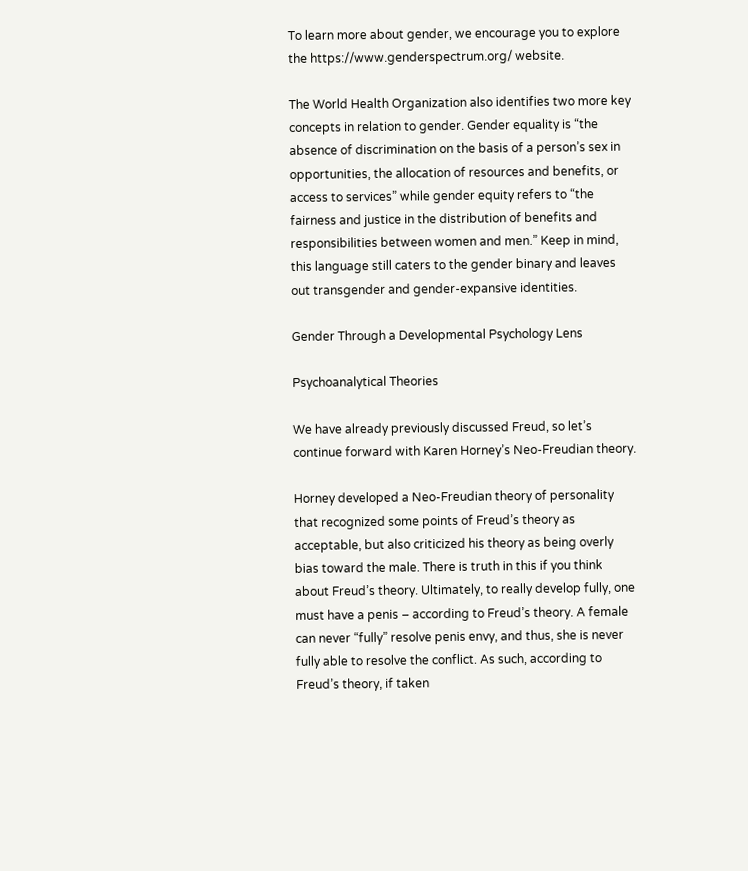To learn more about gender, we encourage you to explore the https://www.genderspectrum.org/ website.

The World Health Organization also identifies two more key concepts in relation to gender. Gender equality is “the absence of discrimination on the basis of a person’s sex in opportunities, the allocation of resources and benefits, or access to services” while gender equity refers to “the fairness and justice in the distribution of benefits and responsibilities between women and men.” Keep in mind, this language still caters to the gender binary and leaves out transgender and gender-expansive identities.

Gender Through a Developmental Psychology Lens

Psychoanalytical Theories

We have already previously discussed Freud, so let’s continue forward with Karen Horney’s Neo-Freudian theory.

Horney developed a Neo-Freudian theory of personality that recognized some points of Freud’s theory as acceptable, but also criticized his theory as being overly bias toward the male. There is truth in this if you think about Freud’s theory. Ultimately, to really develop fully, one must have a penis – according to Freud’s theory. A female can never “fully” resolve penis envy, and thus, she is never fully able to resolve the conflict. As such, according to Freud’s theory, if taken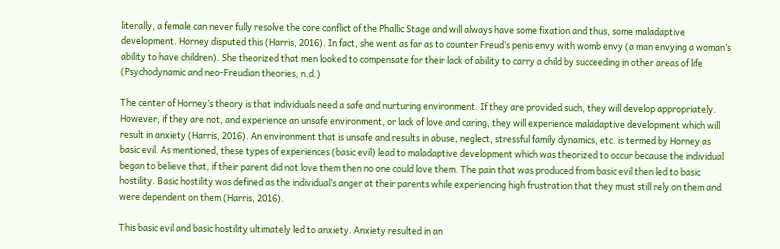literally, a female can never fully resolve the core conflict of the Phallic Stage and will always have some fixation and thus, some maladaptive development. Horney disputed this (Harris, 2016). In fact, she went as far as to counter Freud’s penis envy with womb envy (a man envying a woman’s ability to have children). She theorized that men looked to compensate for their lack of ability to carry a child by succeeding in other areas of life (Psychodynamic and neo-Freudian theories, n.d.)

The center of Horney’s theory is that individuals need a safe and nurturing environment. If they are provided such, they will develop appropriately. However, if they are not, and experience an unsafe environment, or lack of love and caring, they will experience maladaptive development which will result in anxiety (Harris, 2016). An environment that is unsafe and results in abuse, neglect, stressful family dynamics, etc. is termed by Horney as basic evil. As mentioned, these types of experiences (basic evil) lead to maladaptive development which was theorized to occur because the individual began to believe that, if their parent did not love them then no one could love them. The pain that was produced from basic evil then led to basic hostility. Basic hostility was defined as the individual’s anger at their parents while experiencing high frustration that they must still rely on them and were dependent on them (Harris, 2016).

This basic evil and basic hostility ultimately led to anxiety. Anxiety resulted in an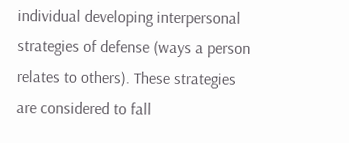individual developing interpersonal strategies of defense (ways a person relates to others). These strategies are considered to fall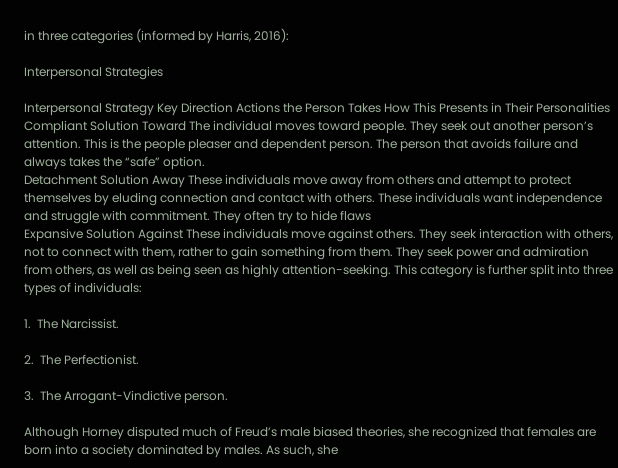in three categories (informed by Harris, 2016):

Interpersonal Strategies

Interpersonal Strategy Key Direction Actions the Person Takes How This Presents in Their Personalities
Compliant Solution Toward The individual moves toward people. They seek out another person’s attention. This is the people pleaser and dependent person. The person that avoids failure and always takes the “safe” option.
Detachment Solution Away These individuals move away from others and attempt to protect themselves by eluding connection and contact with others. These individuals want independence and struggle with commitment. They often try to hide flaws
Expansive Solution Against These individuals move against others. They seek interaction with others, not to connect with them, rather to gain something from them. They seek power and admiration from others, as well as being seen as highly attention-seeking. This category is further split into three types of individuals:

1.  The Narcissist.

2.  The Perfectionist.

3.  The Arrogant-Vindictive person.

Although Horney disputed much of Freud’s male biased theories, she recognized that females are born into a society dominated by males. As such, she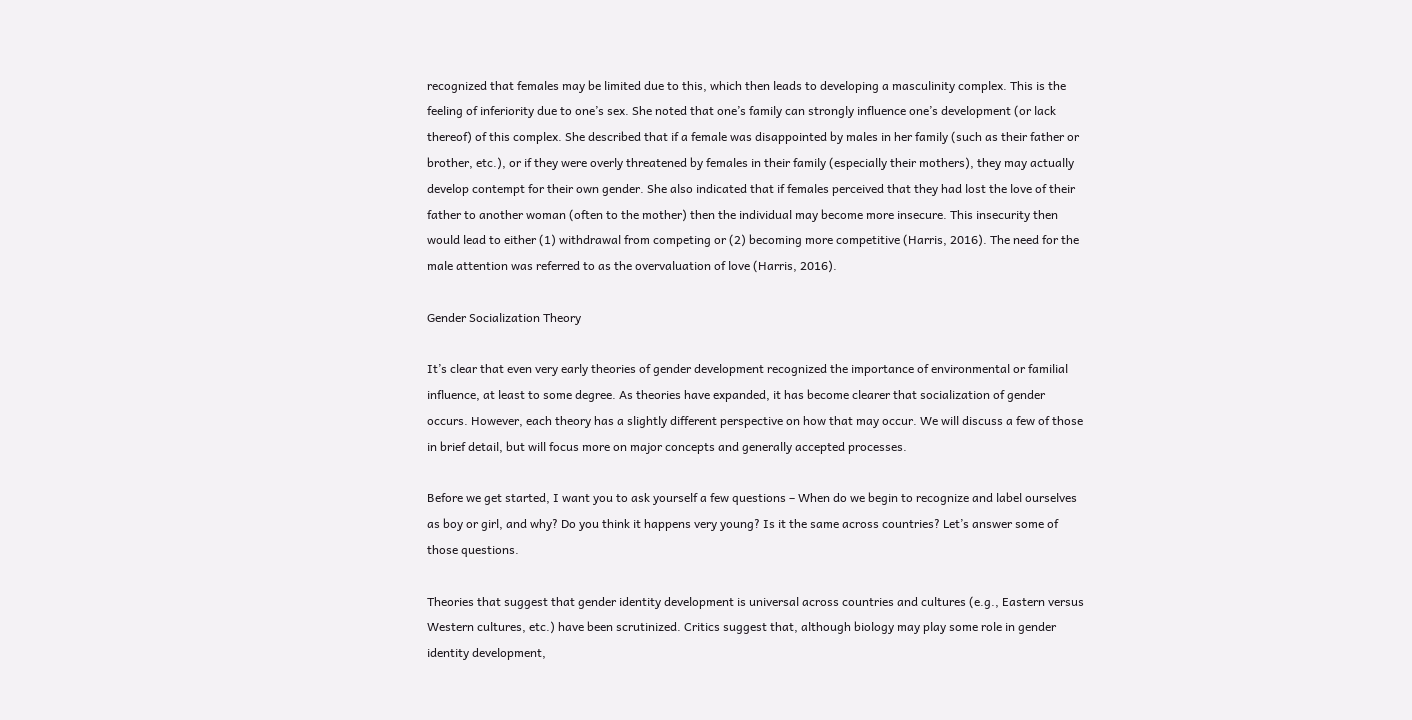recognized that females may be limited due to this, which then leads to developing a masculinity complex. This is the feeling of inferiority due to one’s sex. She noted that one’s family can strongly influence one’s development (or lack thereof) of this complex. She described that if a female was disappointed by males in her family (such as their father or brother, etc.), or if they were overly threatened by females in their family (especially their mothers), they may actually develop contempt for their own gender. She also indicated that if females perceived that they had lost the love of their father to another woman (often to the mother) then the individual may become more insecure. This insecurity then would lead to either (1) withdrawal from competing or (2) becoming more competitive (Harris, 2016). The need for the male attention was referred to as the overvaluation of love (Harris, 2016).

Gender Socialization Theory

It’s clear that even very early theories of gender development recognized the importance of environmental or familial influence, at least to some degree. As theories have expanded, it has become clearer that socialization of gender occurs. However, each theory has a slightly different perspective on how that may occur. We will discuss a few of those in brief detail, but will focus more on major concepts and generally accepted processes.

Before we get started, I want you to ask yourself a few questions – When do we begin to recognize and label ourselves as boy or girl, and why? Do you think it happens very young? Is it the same across countries? Let’s answer some of those questions.

Theories that suggest that gender identity development is universal across countries and cultures (e.g., Eastern versus Western cultures, etc.) have been scrutinized. Critics suggest that, although biology may play some role in gender identity development,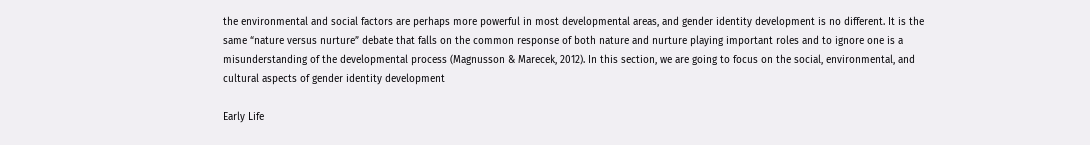the environmental and social factors are perhaps more powerful in most developmental areas, and gender identity development is no different. It is the same “nature versus nurture” debate that falls on the common response of both nature and nurture playing important roles and to ignore one is a misunderstanding of the developmental process (Magnusson & Marecek, 2012). In this section, we are going to focus on the social, environmental, and cultural aspects of gender identity development

Early Life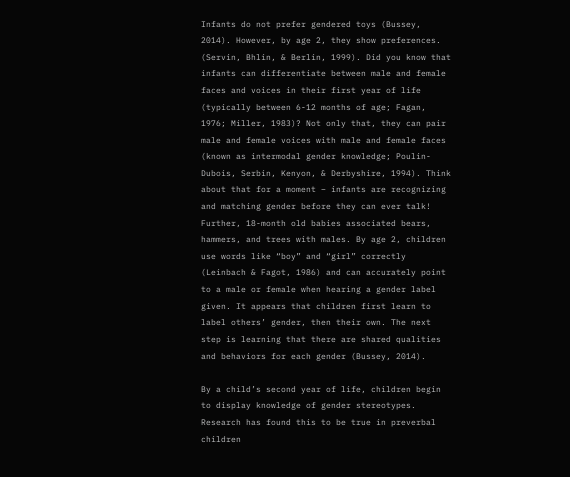Infants do not prefer gendered toys (Bussey, 2014). However, by age 2, they show preferences. (Servin, Bhlin, & Berlin, 1999). Did you know that infants can differentiate between male and female faces and voices in their first year of life (typically between 6-12 months of age; Fagan, 1976; Miller, 1983)? Not only that, they can pair male and female voices with male and female faces (known as intermodal gender knowledge; Poulin-Dubois, Serbin, Kenyon, & Derbyshire, 1994). Think about that for a moment – infants are recognizing and matching gender before they can ever talk! Further, 18-month old babies associated bears, hammers, and trees with males. By age 2, children use words like “boy” and “girl” correctly (Leinbach & Fagot, 1986) and can accurately point to a male or female when hearing a gender label given. It appears that children first learn to label others’ gender, then their own. The next step is learning that there are shared qualities and behaviors for each gender (Bussey, 2014).

By a child’s second year of life, children begin to display knowledge of gender stereotypes. Research has found this to be true in preverbal children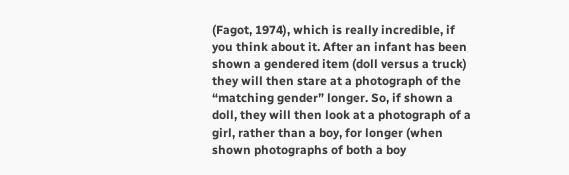(Fagot, 1974), which is really incredible, if you think about it. After an infant has been shown a gendered item (doll versus a truck) they will then stare at a photograph of the “matching gender” longer. So, if shown a doll, they will then look at a photograph of a girl, rather than a boy, for longer (when shown photographs of both a boy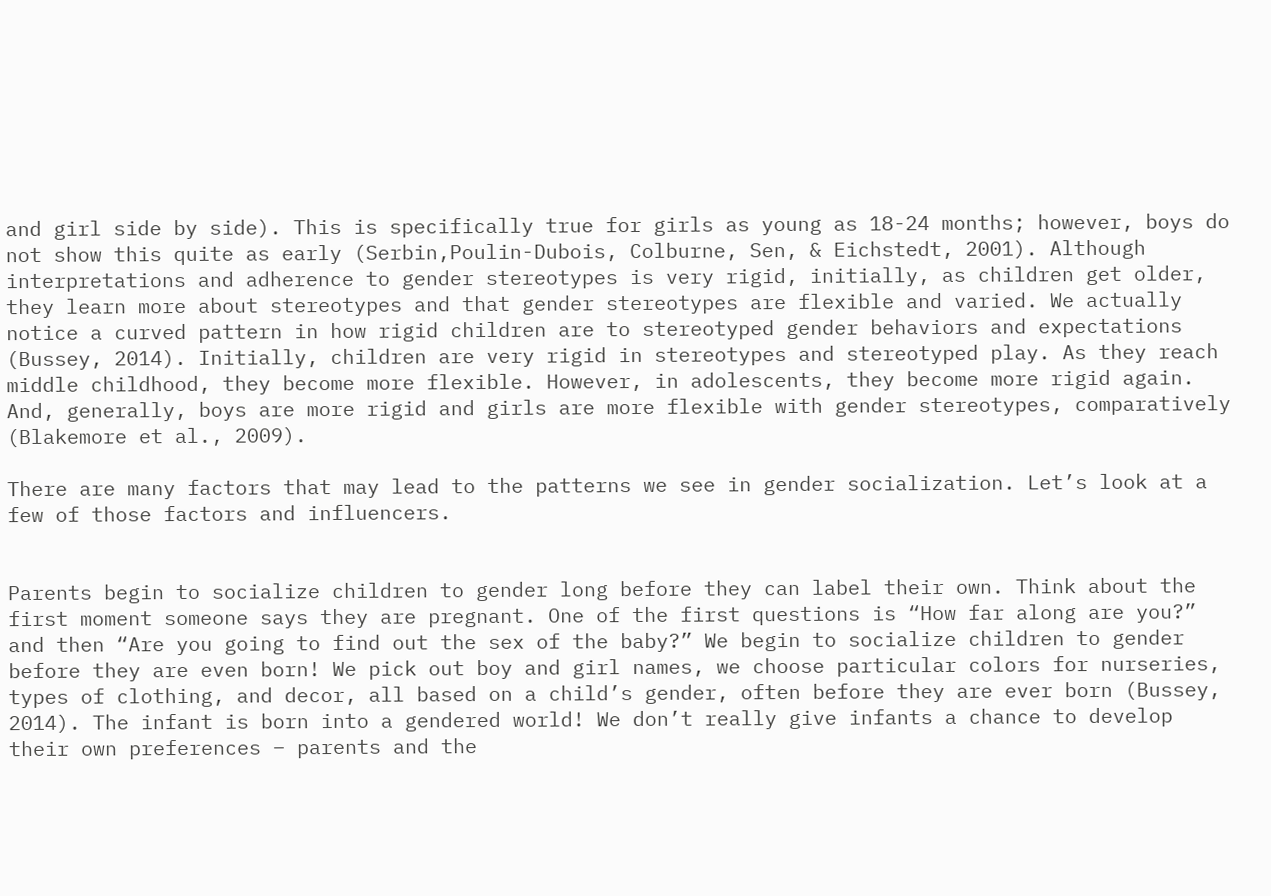and girl side by side). This is specifically true for girls as young as 18-24 months; however, boys do not show this quite as early (Serbin,Poulin-Dubois, Colburne, Sen, & Eichstedt, 2001). Although interpretations and adherence to gender stereotypes is very rigid, initially, as children get older, they learn more about stereotypes and that gender stereotypes are flexible and varied. We actually notice a curved pattern in how rigid children are to stereotyped gender behaviors and expectations (Bussey, 2014). Initially, children are very rigid in stereotypes and stereotyped play. As they reach middle childhood, they become more flexible. However, in adolescents, they become more rigid again. And, generally, boys are more rigid and girls are more flexible with gender stereotypes, comparatively (Blakemore et al., 2009).

There are many factors that may lead to the patterns we see in gender socialization. Let’s look at a few of those factors and influencers.


Parents begin to socialize children to gender long before they can label their own. Think about the first moment someone says they are pregnant. One of the first questions is “How far along are you?” and then “Are you going to find out the sex of the baby?” We begin to socialize children to gender before they are even born! We pick out boy and girl names, we choose particular colors for nurseries, types of clothing, and decor, all based on a child’s gender, often before they are ever born (Bussey, 2014). The infant is born into a gendered world! We don’t really give infants a chance to develop their own preferences – parents and the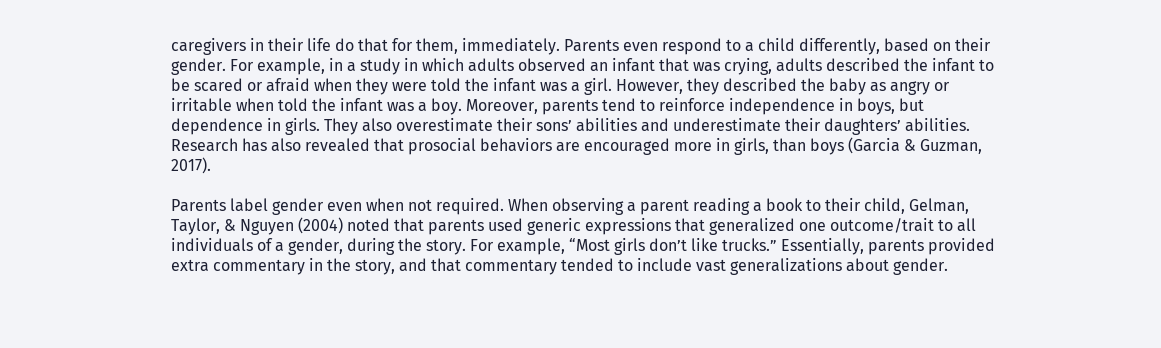caregivers in their life do that for them, immediately. Parents even respond to a child differently, based on their gender. For example, in a study in which adults observed an infant that was crying, adults described the infant to be scared or afraid when they were told the infant was a girl. However, they described the baby as angry or irritable when told the infant was a boy. Moreover, parents tend to reinforce independence in boys, but dependence in girls. They also overestimate their sons’ abilities and underestimate their daughters’ abilities. Research has also revealed that prosocial behaviors are encouraged more in girls, than boys (Garcia & Guzman, 2017).

Parents label gender even when not required. When observing a parent reading a book to their child, Gelman, Taylor, & Nguyen (2004) noted that parents used generic expressions that generalized one outcome/trait to all individuals of a gender, during the story. For example, “Most girls don’t like trucks.” Essentially, parents provided extra commentary in the story, and that commentary tended to include vast generalizations about gender.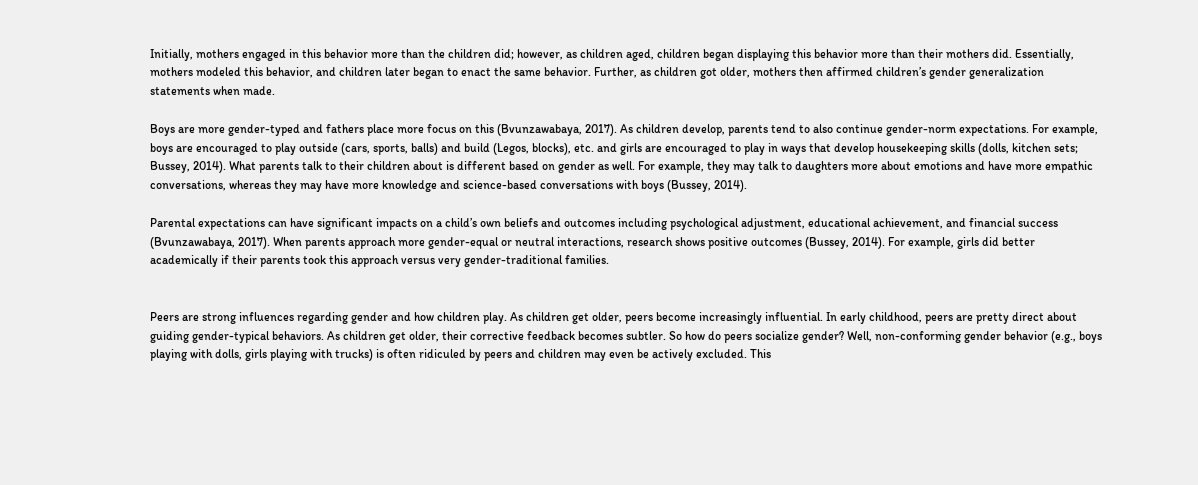Initially, mothers engaged in this behavior more than the children did; however, as children aged, children began displaying this behavior more than their mothers did. Essentially, mothers modeled this behavior, and children later began to enact the same behavior. Further, as children got older, mothers then affirmed children’s gender generalization statements when made.

Boys are more gender-typed and fathers place more focus on this (Bvunzawabaya, 2017). As children develop, parents tend to also continue gender-norm expectations. For example, boys are encouraged to play outside (cars, sports, balls) and build (Legos, blocks), etc. and girls are encouraged to play in ways that develop housekeeping skills (dolls, kitchen sets; Bussey, 2014). What parents talk to their children about is different based on gender as well. For example, they may talk to daughters more about emotions and have more empathic conversations, whereas they may have more knowledge and science-based conversations with boys (Bussey, 2014).

Parental expectations can have significant impacts on a child’s own beliefs and outcomes including psychological adjustment, educational achievement, and financial success (Bvunzawabaya, 2017). When parents approach more gender-equal or neutral interactions, research shows positive outcomes (Bussey, 2014). For example, girls did better academically if their parents took this approach versus very gender-traditional families.


Peers are strong influences regarding gender and how children play. As children get older, peers become increasingly influential. In early childhood, peers are pretty direct about guiding gender-typical behaviors. As children get older, their corrective feedback becomes subtler. So how do peers socialize gender? Well, non-conforming gender behavior (e.g., boys playing with dolls, girls playing with trucks) is often ridiculed by peers and children may even be actively excluded. This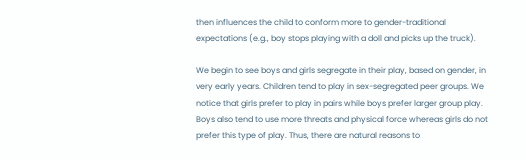then influences the child to conform more to gender-traditional expectations (e.g., boy stops playing with a doll and picks up the truck).

We begin to see boys and girls segregate in their play, based on gender, in very early years. Children tend to play in sex-segregated peer groups. We notice that girls prefer to play in pairs while boys prefer larger group play. Boys also tend to use more threats and physical force whereas girls do not prefer this type of play. Thus, there are natural reasons to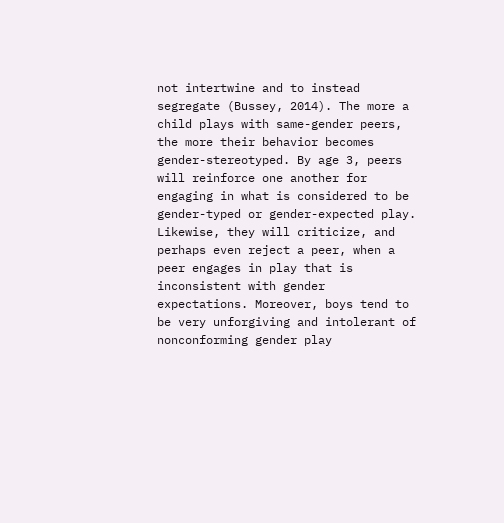not intertwine and to instead segregate (Bussey, 2014). The more a child plays with same-gender peers, the more their behavior becomes gender-stereotyped. By age 3, peers will reinforce one another for engaging in what is considered to be gender-typed or gender-expected play. Likewise, they will criticize, and perhaps even reject a peer, when a peer engages in play that is inconsistent with gender expectations. Moreover, boys tend to be very unforgiving and intolerant of nonconforming gender play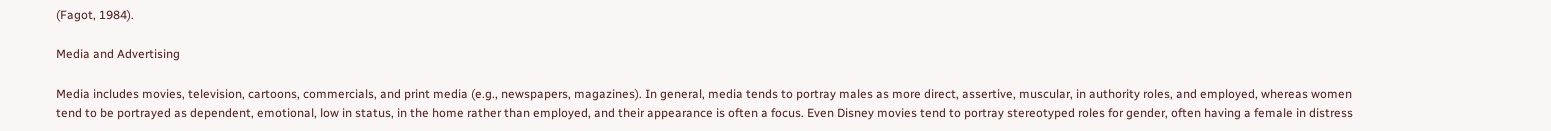(Fagot, 1984).

Media and Advertising

Media includes movies, television, cartoons, commercials, and print media (e.g., newspapers, magazines). In general, media tends to portray males as more direct, assertive, muscular, in authority roles, and employed, whereas women tend to be portrayed as dependent, emotional, low in status, in the home rather than employed, and their appearance is often a focus. Even Disney movies tend to portray stereotyped roles for gender, often having a female in distress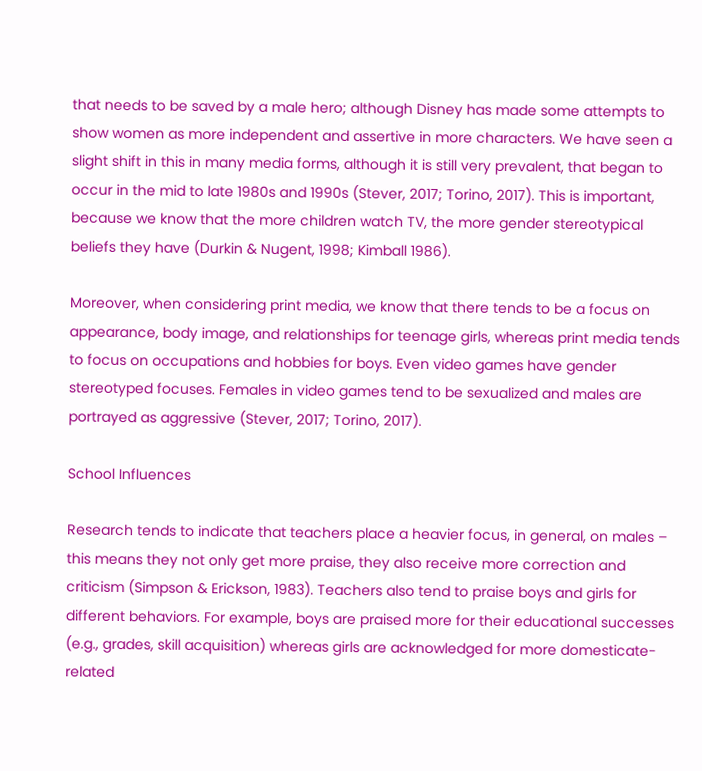that needs to be saved by a male hero; although Disney has made some attempts to show women as more independent and assertive in more characters. We have seen a slight shift in this in many media forms, although it is still very prevalent, that began to occur in the mid to late 1980s and 1990s (Stever, 2017; Torino, 2017). This is important, because we know that the more children watch TV, the more gender stereotypical beliefs they have (Durkin & Nugent, 1998; Kimball 1986).

Moreover, when considering print media, we know that there tends to be a focus on appearance, body image, and relationships for teenage girls, whereas print media tends to focus on occupations and hobbies for boys. Even video games have gender stereotyped focuses. Females in video games tend to be sexualized and males are portrayed as aggressive (Stever, 2017; Torino, 2017).

School Influences

Research tends to indicate that teachers place a heavier focus, in general, on males – this means they not only get more praise, they also receive more correction and criticism (Simpson & Erickson, 1983). Teachers also tend to praise boys and girls for different behaviors. For example, boys are praised more for their educational successes (e.g., grades, skill acquisition) whereas girls are acknowledged for more domesticate-related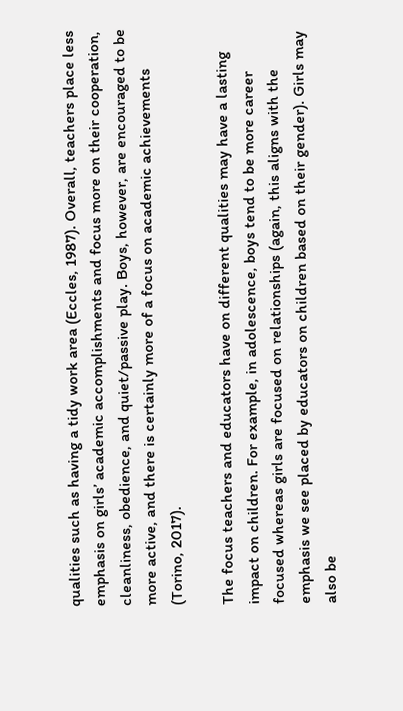qualities such as having a tidy work area (Eccles, 1987). Overall, teachers place less emphasis on girls’ academic accomplishments and focus more on their cooperation, cleanliness, obedience, and quiet/passive play. Boys, however, are encouraged to be more active, and there is certainly more of a focus on academic achievements (Torino, 2017).

The focus teachers and educators have on different qualities may have a lasting impact on children. For example, in adolescence, boys tend to be more career focused whereas girls are focused on relationships (again, this aligns with the emphasis we see placed by educators on children based on their gender). Girls may also be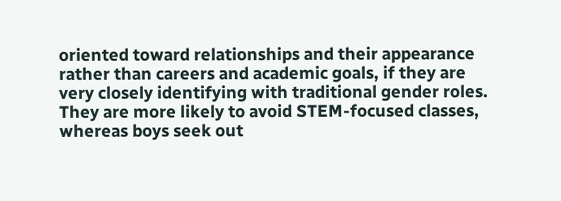oriented toward relationships and their appearance rather than careers and academic goals, if they are very closely identifying with traditional gender roles. They are more likely to avoid STEM-focused classes, whereas boys seek out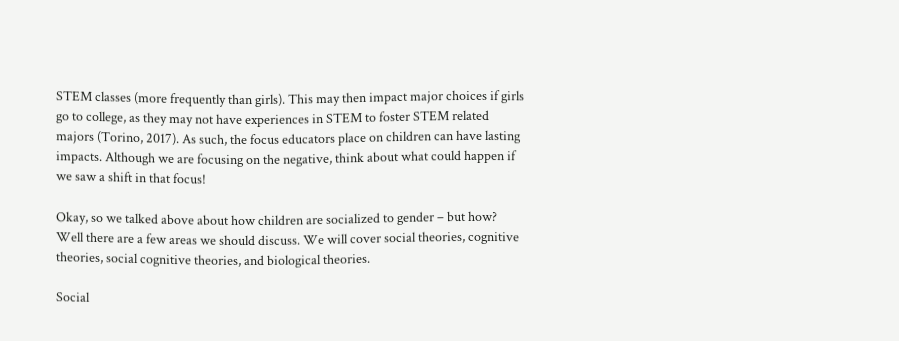STEM classes (more frequently than girls). This may then impact major choices if girls go to college, as they may not have experiences in STEM to foster STEM related majors (Torino, 2017). As such, the focus educators place on children can have lasting impacts. Although we are focusing on the negative, think about what could happen if we saw a shift in that focus!

Okay, so we talked above about how children are socialized to gender – but how? Well there are a few areas we should discuss. We will cover social theories, cognitive theories, social cognitive theories, and biological theories.

Social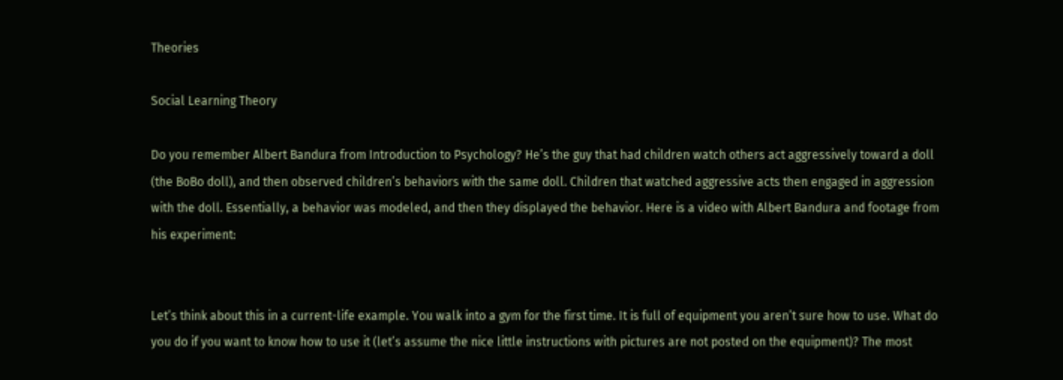Theories

Social Learning Theory

Do you remember Albert Bandura from Introduction to Psychology? He’s the guy that had children watch others act aggressively toward a doll (the BoBo doll), and then observed children’s behaviors with the same doll. Children that watched aggressive acts then engaged in aggression with the doll. Essentially, a behavior was modeled, and then they displayed the behavior. Here is a video with Albert Bandura and footage from his experiment:


Let’s think about this in a current-life example. You walk into a gym for the first time. It is full of equipment you aren’t sure how to use. What do you do if you want to know how to use it (let’s assume the nice little instructions with pictures are not posted on the equipment)? The most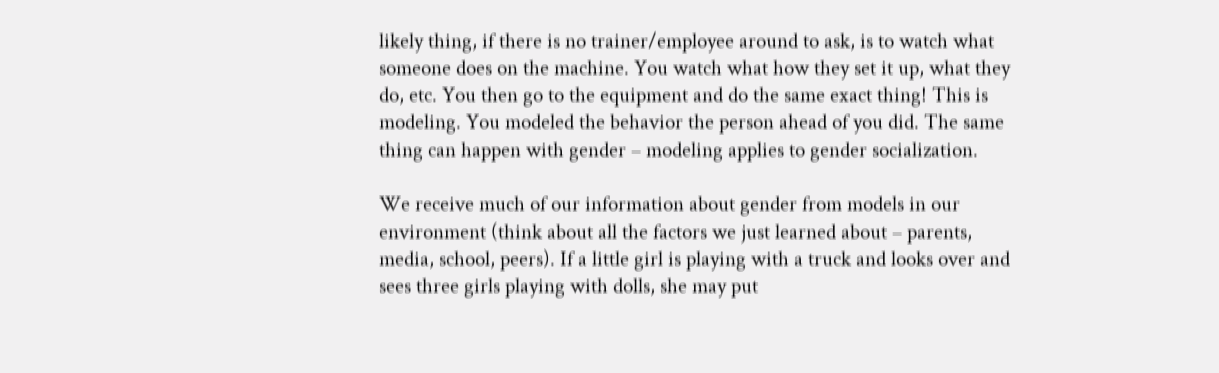likely thing, if there is no trainer/employee around to ask, is to watch what someone does on the machine. You watch what how they set it up, what they do, etc. You then go to the equipment and do the same exact thing! This is modeling. You modeled the behavior the person ahead of you did. The same thing can happen with gender – modeling applies to gender socialization.

We receive much of our information about gender from models in our environment (think about all the factors we just learned about – parents, media, school, peers). If a little girl is playing with a truck and looks over and sees three girls playing with dolls, she may put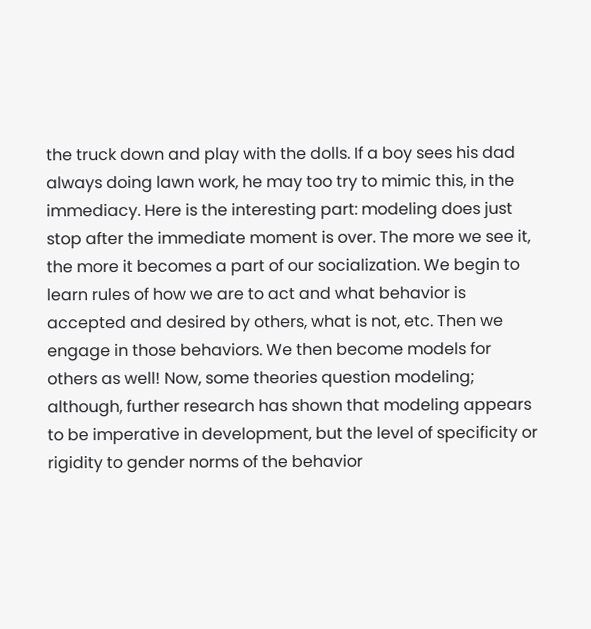the truck down and play with the dolls. If a boy sees his dad always doing lawn work, he may too try to mimic this, in the immediacy. Here is the interesting part: modeling does just stop after the immediate moment is over. The more we see it, the more it becomes a part of our socialization. We begin to learn rules of how we are to act and what behavior is accepted and desired by others, what is not, etc. Then we engage in those behaviors. We then become models for others as well! Now, some theories question modeling; although, further research has shown that modeling appears to be imperative in development, but the level of specificity or rigidity to gender norms of the behavior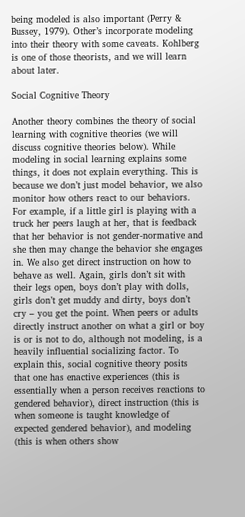being modeled is also important (Perry & Bussey, 1979). Other’s incorporate modeling into their theory with some caveats. Kohlberg is one of those theorists, and we will learn about later.

Social Cognitive Theory

Another theory combines the theory of social learning with cognitive theories (we will discuss cognitive theories below). While modeling in social learning explains some things, it does not explain everything. This is because we don’t just model behavior, we also monitor how others react to our behaviors. For example, if a little girl is playing with a truck her peers laugh at her, that is feedback that her behavior is not gender-normative and she then may change the behavior she engages in. We also get direct instruction on how to behave as well. Again, girls don’t sit with their legs open, boys don’t play with dolls, girls don’t get muddy and dirty, boys don’t cry – you get the point. When peers or adults directly instruct another on what a girl or boy is or is not to do, although not modeling, is a heavily influential socializing factor. To explain this, social cognitive theory posits that one has enactive experiences (this is essentially when a person receives reactions to gendered behavior), direct instruction (this is when someone is taught knowledge of expected gendered behavior), and modeling (this is when others show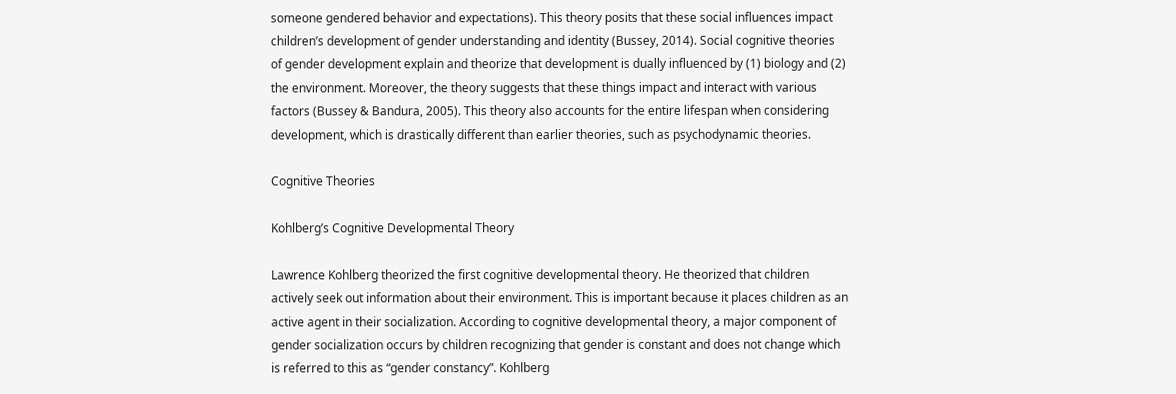someone gendered behavior and expectations). This theory posits that these social influences impact children’s development of gender understanding and identity (Bussey, 2014). Social cognitive theories of gender development explain and theorize that development is dually influenced by (1) biology and (2) the environment. Moreover, the theory suggests that these things impact and interact with various factors (Bussey & Bandura, 2005). This theory also accounts for the entire lifespan when considering development, which is drastically different than earlier theories, such as psychodynamic theories.

Cognitive Theories

Kohlberg’s Cognitive Developmental Theory

Lawrence Kohlberg theorized the first cognitive developmental theory. He theorized that children actively seek out information about their environment. This is important because it places children as an active agent in their socialization. According to cognitive developmental theory, a major component of gender socialization occurs by children recognizing that gender is constant and does not change which is referred to this as “gender constancy”. Kohlberg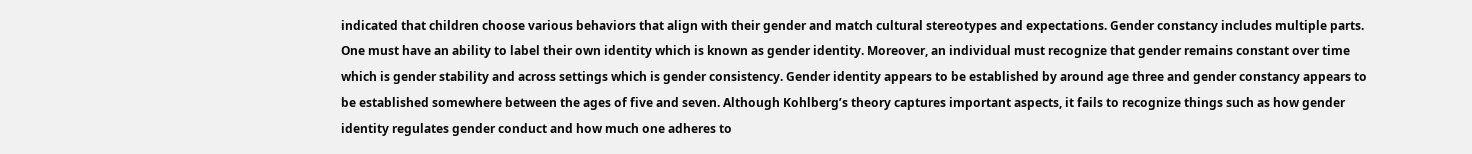indicated that children choose various behaviors that align with their gender and match cultural stereotypes and expectations. Gender constancy includes multiple parts. One must have an ability to label their own identity which is known as gender identity. Moreover, an individual must recognize that gender remains constant over time which is gender stability and across settings which is gender consistency. Gender identity appears to be established by around age three and gender constancy appears to be established somewhere between the ages of five and seven. Although Kohlberg’s theory captures important aspects, it fails to recognize things such as how gender identity regulates gender conduct and how much one adheres to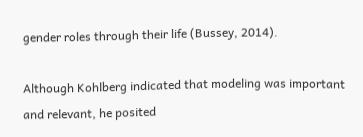gender roles through their life (Bussey, 2014).

Although Kohlberg indicated that modeling was important and relevant, he posited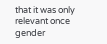that it was only relevant once gender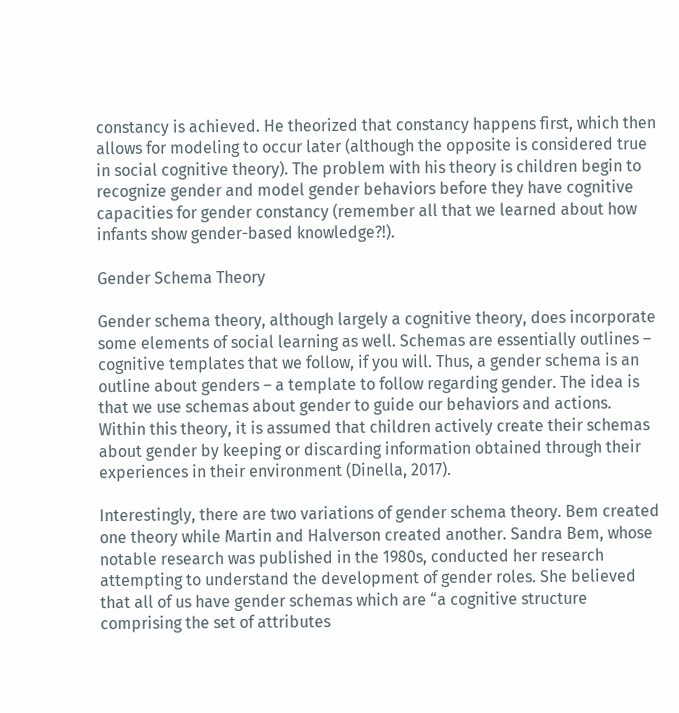constancy is achieved. He theorized that constancy happens first, which then allows for modeling to occur later (although the opposite is considered true in social cognitive theory). The problem with his theory is children begin to recognize gender and model gender behaviors before they have cognitive capacities for gender constancy (remember all that we learned about how infants show gender-based knowledge?!).

Gender Schema Theory

Gender schema theory, although largely a cognitive theory, does incorporate some elements of social learning as well. Schemas are essentially outlines – cognitive templates that we follow, if you will. Thus, a gender schema is an outline about genders – a template to follow regarding gender. The idea is that we use schemas about gender to guide our behaviors and actions. Within this theory, it is assumed that children actively create their schemas about gender by keeping or discarding information obtained through their experiences in their environment (Dinella, 2017).

Interestingly, there are two variations of gender schema theory. Bem created one theory while Martin and Halverson created another. Sandra Bem, whose notable research was published in the 1980s, conducted her research attempting to understand the development of gender roles. She believed that all of us have gender schemas which are “a cognitive structure comprising the set of attributes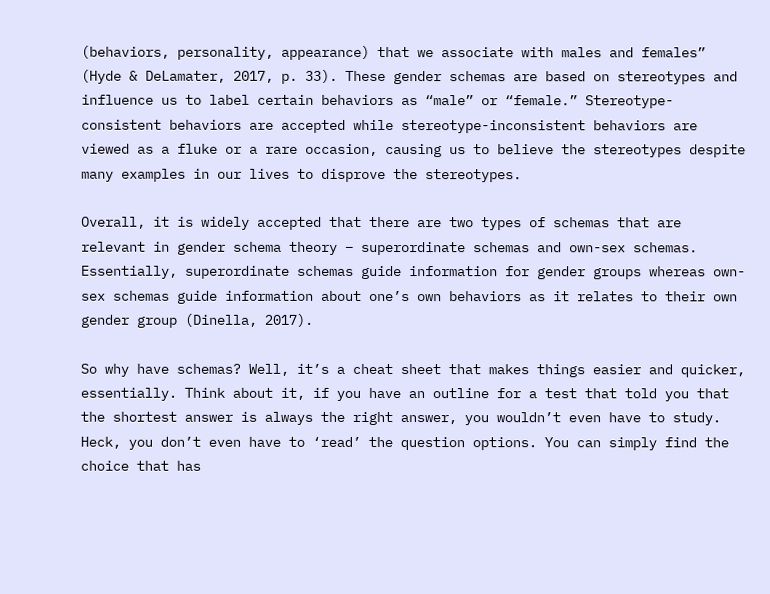(behaviors, personality, appearance) that we associate with males and females” (Hyde & DeLamater, 2017, p. 33). These gender schemas are based on stereotypes and influence us to label certain behaviors as “male” or “female.” Stereotype-consistent behaviors are accepted while stereotype-inconsistent behaviors are viewed as a fluke or a rare occasion, causing us to believe the stereotypes despite many examples in our lives to disprove the stereotypes.

Overall, it is widely accepted that there are two types of schemas that are relevant in gender schema theory – superordinate schemas and own-sex schemas. Essentially, superordinate schemas guide information for gender groups whereas own-sex schemas guide information about one’s own behaviors as it relates to their own gender group (Dinella, 2017).

So why have schemas? Well, it’s a cheat sheet that makes things easier and quicker, essentially. Think about it, if you have an outline for a test that told you that the shortest answer is always the right answer, you wouldn’t even have to study. Heck, you don’t even have to ‘read’ the question options. You can simply find the choice that has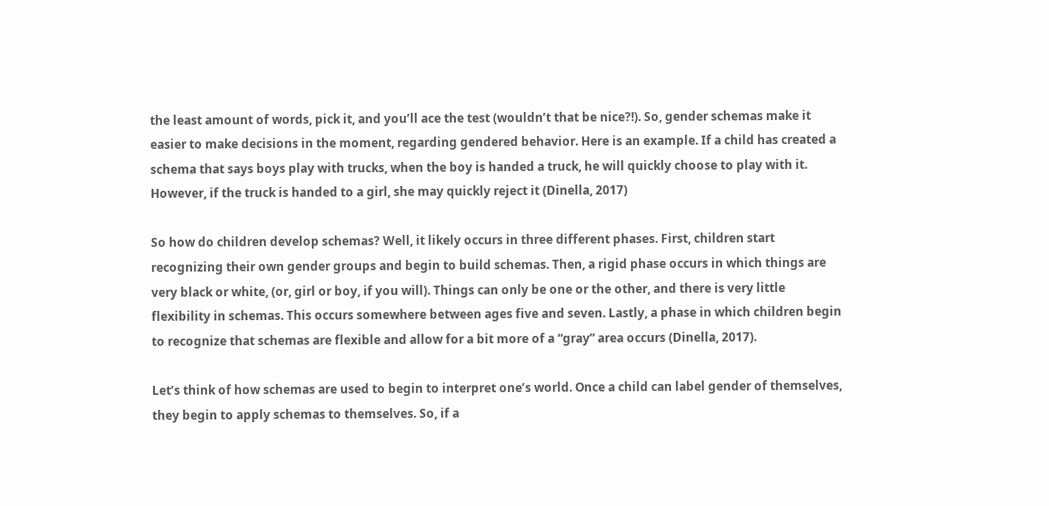the least amount of words, pick it, and you’ll ace the test (wouldn’t that be nice?!). So, gender schemas make it easier to make decisions in the moment, regarding gendered behavior. Here is an example. If a child has created a schema that says boys play with trucks, when the boy is handed a truck, he will quickly choose to play with it. However, if the truck is handed to a girl, she may quickly reject it (Dinella, 2017)

So how do children develop schemas? Well, it likely occurs in three different phases. First, children start recognizing their own gender groups and begin to build schemas. Then, a rigid phase occurs in which things are very black or white, (or, girl or boy, if you will). Things can only be one or the other, and there is very little flexibility in schemas. This occurs somewhere between ages five and seven. Lastly, a phase in which children begin to recognize that schemas are flexible and allow for a bit more of a “gray” area occurs (Dinella, 2017).

Let’s think of how schemas are used to begin to interpret one’s world. Once a child can label gender of themselves, they begin to apply schemas to themselves. So, if a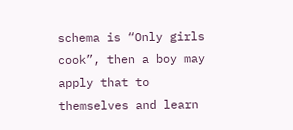schema is “Only girls cook”, then a boy may apply that to themselves and learn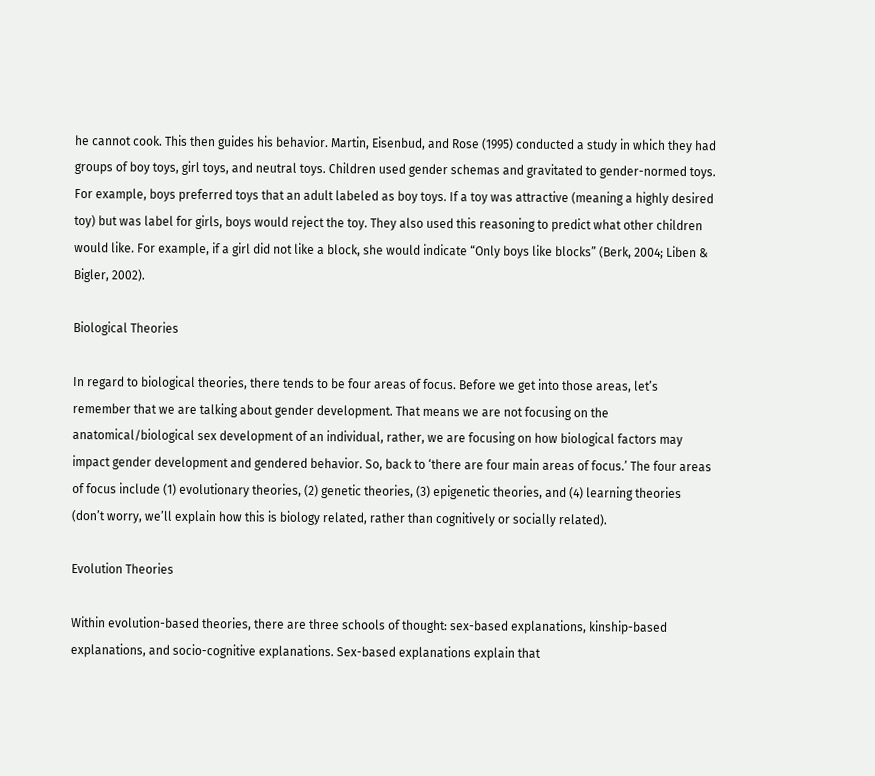he cannot cook. This then guides his behavior. Martin, Eisenbud, and Rose (1995) conducted a study in which they had groups of boy toys, girl toys, and neutral toys. Children used gender schemas and gravitated to gender-normed toys. For example, boys preferred toys that an adult labeled as boy toys. If a toy was attractive (meaning a highly desired toy) but was label for girls, boys would reject the toy. They also used this reasoning to predict what other children would like. For example, if a girl did not like a block, she would indicate “Only boys like blocks” (Berk, 2004; Liben & Bigler, 2002).

Biological Theories

In regard to biological theories, there tends to be four areas of focus. Before we get into those areas, let’s remember that we are talking about gender development. That means we are not focusing on the anatomical/biological sex development of an individual, rather, we are focusing on how biological factors may impact gender development and gendered behavior. So, back to ‘there are four main areas of focus.’ The four areas of focus include (1) evolutionary theories, (2) genetic theories, (3) epigenetic theories, and (4) learning theories (don’t worry, we’ll explain how this is biology related, rather than cognitively or socially related).

Evolution Theories

Within evolution-based theories, there are three schools of thought: sex-based explanations, kinship-based explanations, and socio-cognitive explanations. Sex-based explanations explain that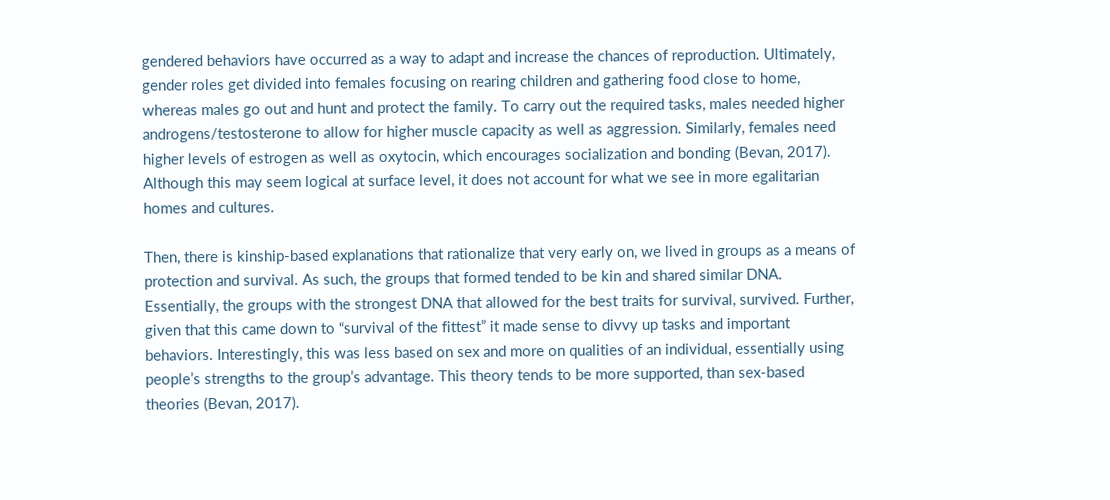gendered behaviors have occurred as a way to adapt and increase the chances of reproduction. Ultimately, gender roles get divided into females focusing on rearing children and gathering food close to home, whereas males go out and hunt and protect the family. To carry out the required tasks, males needed higher androgens/testosterone to allow for higher muscle capacity as well as aggression. Similarly, females need higher levels of estrogen as well as oxytocin, which encourages socialization and bonding (Bevan, 2017). Although this may seem logical at surface level, it does not account for what we see in more egalitarian homes and cultures.

Then, there is kinship-based explanations that rationalize that very early on, we lived in groups as a means of protection and survival. As such, the groups that formed tended to be kin and shared similar DNA. Essentially, the groups with the strongest DNA that allowed for the best traits for survival, survived. Further, given that this came down to “survival of the fittest” it made sense to divvy up tasks and important behaviors. Interestingly, this was less based on sex and more on qualities of an individual, essentially using people’s strengths to the group’s advantage. This theory tends to be more supported, than sex-based theories (Bevan, 2017).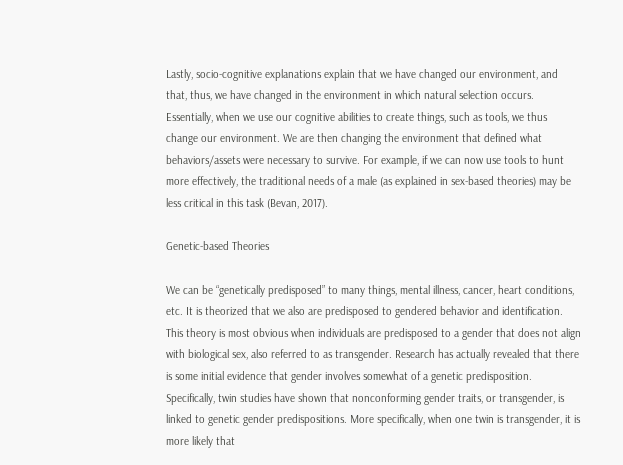Lastly, socio-cognitive explanations explain that we have changed our environment, and that, thus, we have changed in the environment in which natural selection occurs. Essentially, when we use our cognitive abilities to create things, such as tools, we thus change our environment. We are then changing the environment that defined what behaviors/assets were necessary to survive. For example, if we can now use tools to hunt more effectively, the traditional needs of a male (as explained in sex-based theories) may be less critical in this task (Bevan, 2017).

Genetic-based Theories

We can be “genetically predisposed” to many things, mental illness, cancer, heart conditions, etc. It is theorized that we also are predisposed to gendered behavior and identification. This theory is most obvious when individuals are predisposed to a gender that does not align with biological sex, also referred to as transgender. Research has actually revealed that there is some initial evidence that gender involves somewhat of a genetic predisposition. Specifically, twin studies have shown that nonconforming gender traits, or transgender, is linked to genetic gender predispositions. More specifically, when one twin is transgender, it is more likely that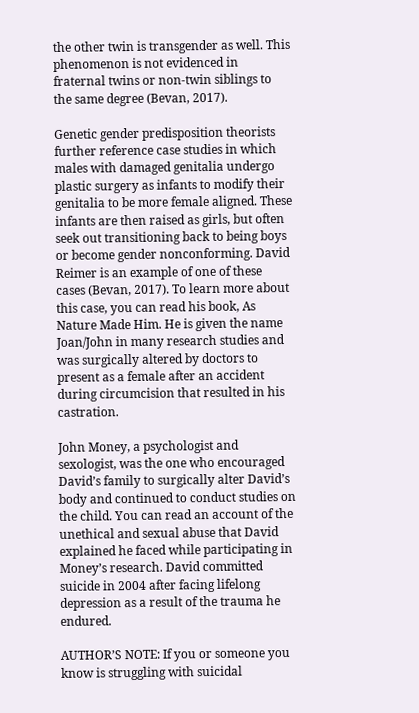the other twin is transgender as well. This phenomenon is not evidenced in fraternal twins or non-twin siblings to the same degree (Bevan, 2017).

Genetic gender predisposition theorists further reference case studies in which males with damaged genitalia undergo plastic surgery as infants to modify their genitalia to be more female aligned. These infants are then raised as girls, but often seek out transitioning back to being boys or become gender nonconforming. David Reimer is an example of one of these cases (Bevan, 2017). To learn more about this case, you can read his book, As Nature Made Him. He is given the name Joan/John in many research studies and was surgically altered by doctors to present as a female after an accident during circumcision that resulted in his castration.

John Money, a psychologist and sexologist, was the one who encouraged David’s family to surgically alter David’s body and continued to conduct studies on the child. You can read an account of the unethical and sexual abuse that David explained he faced while participating in Money’s research. David committed suicide in 2004 after facing lifelong depression as a result of the trauma he endured.

AUTHOR’S NOTE: If you or someone you know is struggling with suicidal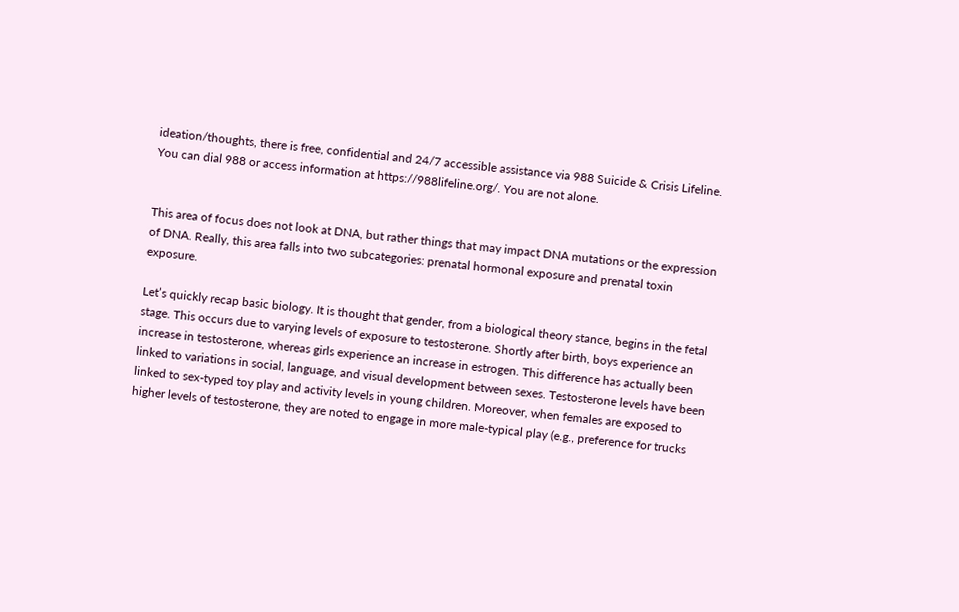ideation/thoughts, there is free, confidential and 24/7 accessible assistance via 988 Suicide & Crisis Lifeline. You can dial 988 or access information at https://988lifeline.org/. You are not alone.


This area of focus does not look at DNA, but rather things that may impact DNA mutations or the expression of DNA. Really, this area falls into two subcategories: prenatal hormonal exposure and prenatal toxin exposure.

Let’s quickly recap basic biology. It is thought that gender, from a biological theory stance, begins in the fetal stage. This occurs due to varying levels of exposure to testosterone. Shortly after birth, boys experience an increase in testosterone, whereas girls experience an increase in estrogen. This difference has actually been linked to variations in social, language, and visual development between sexes. Testosterone levels have been linked to sex-typed toy play and activity levels in young children. Moreover, when females are exposed to higher levels of testosterone, they are noted to engage in more male-typical play (e.g., preference for trucks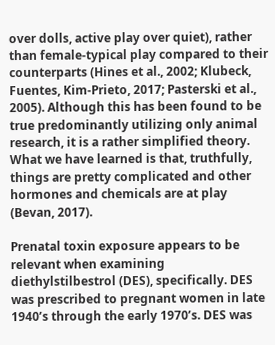over dolls, active play over quiet), rather than female-typical play compared to their counterparts (Hines et al., 2002; Klubeck, Fuentes, Kim-Prieto, 2017; Pasterski et al., 2005). Although this has been found to be true predominantly utilizing only animal research, it is a rather simplified theory. What we have learned is that, truthfully, things are pretty complicated and other hormones and chemicals are at play (Bevan, 2017).

Prenatal toxin exposure appears to be relevant when examining diethylstilbestrol (DES), specifically. DES was prescribed to pregnant women in late 1940’s through the early 1970’s. DES was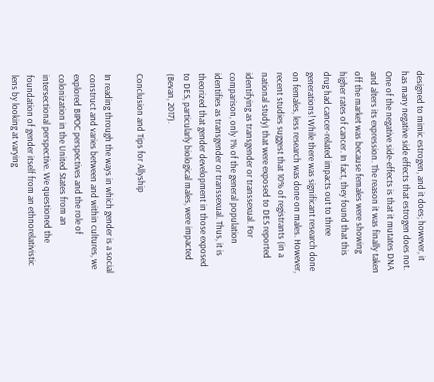designed to mimic estrogen, and it does; however, it has many negative side effects that estrogen does not. One of the negative side-effects is that it mutates DNA and alters its expression. The reason it was finally taken off the market was because females were showing higher rates of cancer. In fact, they found that this drug had cancer-related impacts out to three generations! While there was significant research done on females, less research was done on males. However, recent studies suggest that 10% of registrants (in a national study) that were exposed to DES reported identifying as transgender or transsexual. For comparison, only 1% of the general population identifies as transgender or transsexual. Thus, it is theorized that gender development in those exposed to DES, particularly biological males, were impacted (Bevan, 2017).

Conclusion and Tips for Allyship

In reading through the ways in which gender is a social construct and varies between and within cultures, we explored BIPOC perspectives and the role of colonization in the United States from an intersectional perspective. We questioned the foundation of gender itself from an ethnorelativistic lens by looking at varying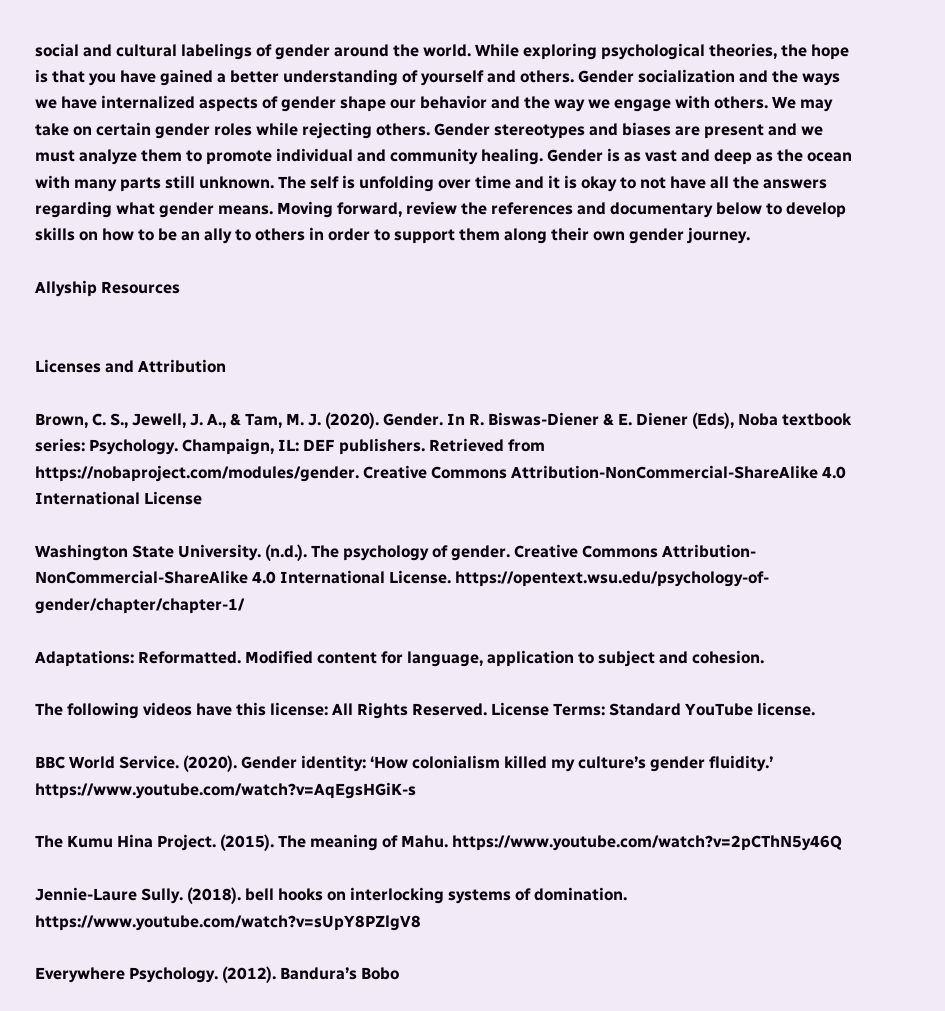social and cultural labelings of gender around the world. While exploring psychological theories, the hope is that you have gained a better understanding of yourself and others. Gender socialization and the ways we have internalized aspects of gender shape our behavior and the way we engage with others. We may take on certain gender roles while rejecting others. Gender stereotypes and biases are present and we must analyze them to promote individual and community healing. Gender is as vast and deep as the ocean with many parts still unknown. The self is unfolding over time and it is okay to not have all the answers regarding what gender means. Moving forward, review the references and documentary below to develop skills on how to be an ally to others in order to support them along their own gender journey.

Allyship Resources


Licenses and Attribution

Brown, C. S., Jewell, J. A., & Tam, M. J. (2020). Gender. In R. Biswas-Diener & E. Diener (Eds), Noba textbook series: Psychology. Champaign, IL: DEF publishers. Retrieved from https://nobaproject.com/modules/gender. Creative Commons Attribution-NonCommercial-ShareAlike 4.0 International License

Washington State University. (n.d.). The psychology of gender. Creative Commons Attribution-NonCommercial-ShareAlike 4.0 International License. https://opentext.wsu.edu/psychology-of-gender/chapter/chapter-1/

Adaptations: Reformatted. Modified content for language, application to subject and cohesion.

The following videos have this license: All Rights Reserved. License Terms: Standard YouTube license.

BBC World Service. (2020). Gender identity: ‘How colonialism killed my culture’s gender fluidity.’ https://www.youtube.com/watch?v=AqEgsHGiK-s

The Kumu Hina Project. (2015). The meaning of Mahu. https://www.youtube.com/watch?v=2pCThN5y46Q

Jennie-Laure Sully. (2018). bell hooks on interlocking systems of domination. https://www.youtube.com/watch?v=sUpY8PZlgV8

Everywhere Psychology. (2012). Bandura’s Bobo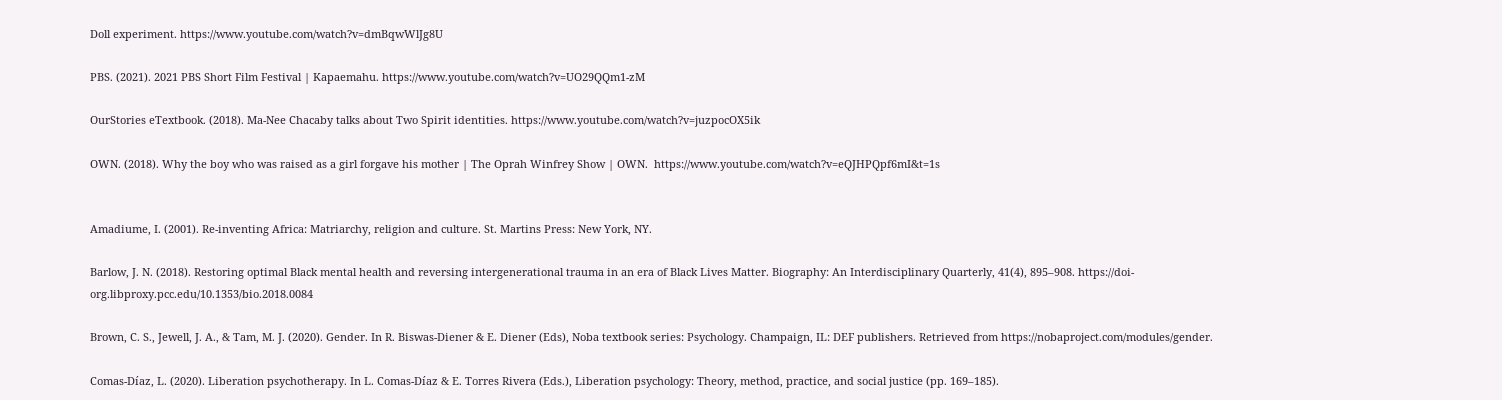Doll experiment. https://www.youtube.com/watch?v=dmBqwWlJg8U

PBS. (2021). 2021 PBS Short Film Festival | Kapaemahu. https://www.youtube.com/watch?v=UO29QQm1-zM

OurStories eTextbook. (2018). Ma-Nee Chacaby talks about Two Spirit identities. https://www.youtube.com/watch?v=juzpocOX5ik

OWN. (2018). Why the boy who was raised as a girl forgave his mother | The Oprah Winfrey Show | OWN.  https://www.youtube.com/watch?v=eQJHPQpf6mI&t=1s


Amadiume, I. (2001). Re-inventing Africa: Matriarchy, religion and culture. St. Martins Press: New York, NY.

Barlow, J. N. (2018). Restoring optimal Black mental health and reversing intergenerational trauma in an era of Black Lives Matter. Biography: An Interdisciplinary Quarterly, 41(4), 895–908. https://doi-org.libproxy.pcc.edu/10.1353/bio.2018.0084

Brown, C. S., Jewell, J. A., & Tam, M. J. (2020). Gender. In R. Biswas-Diener & E. Diener (Eds), Noba textbook series: Psychology. Champaign, IL: DEF publishers. Retrieved from https://nobaproject.com/modules/gender.

Comas-Díaz, L. (2020). Liberation psychotherapy. In L. Comas-Díaz & E. Torres Rivera (Eds.), Liberation psychology: Theory, method, practice, and social justice (pp. 169–185).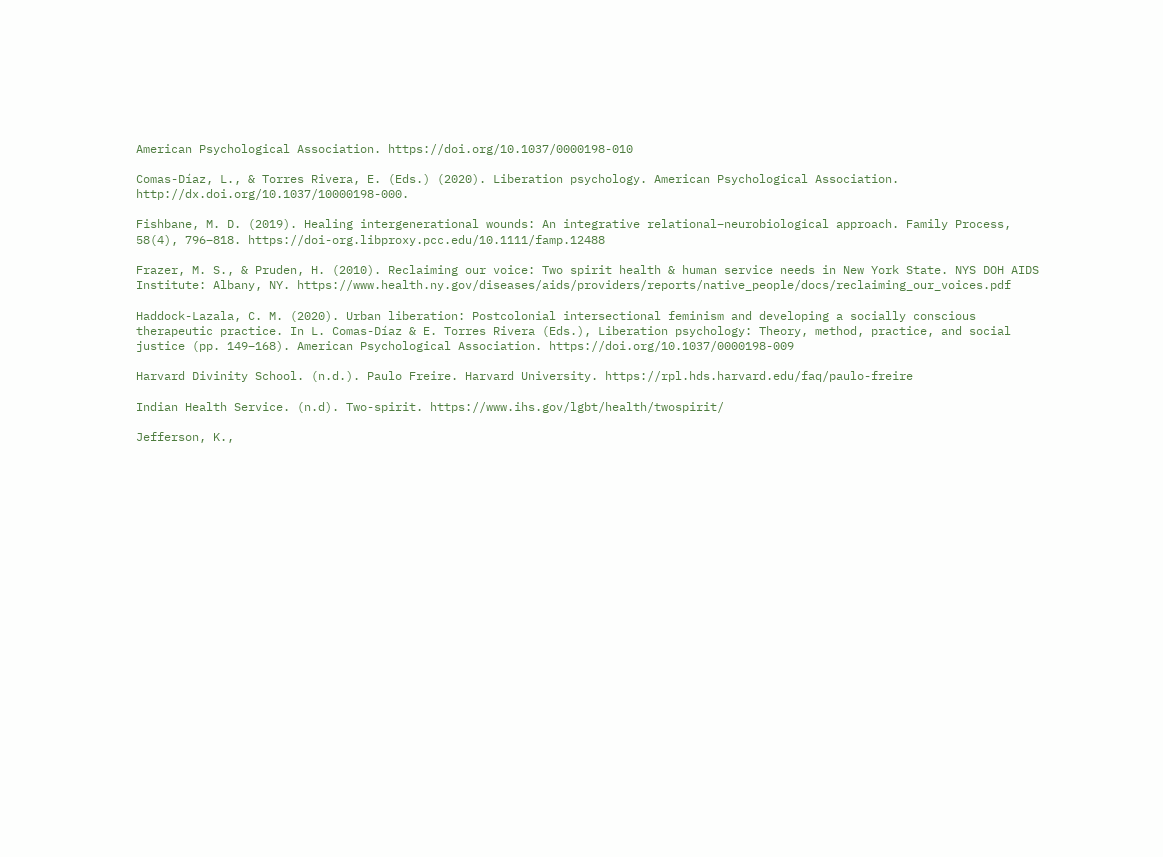American Psychological Association. https://doi.org/10.1037/0000198-010

Comas-Díaz, L., & Torres Rivera, E. (Eds.) (2020). Liberation psychology. American Psychological Association. http://dx.doi.org/10.1037/10000198-000.

Fishbane, M. D. (2019). Healing intergenerational wounds: An integrative relational–neurobiological approach. Family Process, 58(4), 796–818. https://doi-org.libproxy.pcc.edu/10.1111/famp.12488

Frazer, M. S., & Pruden, H. (2010). Reclaiming our voice: Two spirit health & human service needs in New York State. NYS DOH AIDS Institute: Albany, NY. https://www.health.ny.gov/diseases/aids/providers/reports/native_people/docs/reclaiming_our_voices.pdf

Haddock-Lazala, C. M. (2020). Urban liberation: Postcolonial intersectional feminism and developing a socially conscious therapeutic practice. In L. Comas-Díaz & E. Torres Rivera (Eds.), Liberation psychology: Theory, method, practice, and social justice (pp. 149–168). American Psychological Association. https://doi.org/10.1037/0000198-009

Harvard Divinity School. (n.d.). Paulo Freire. Harvard University. https://rpl.hds.harvard.edu/faq/paulo-freire

Indian Health Service. (n.d). Two-spirit. https://www.ihs.gov/lgbt/health/twospirit/

Jefferson, K.,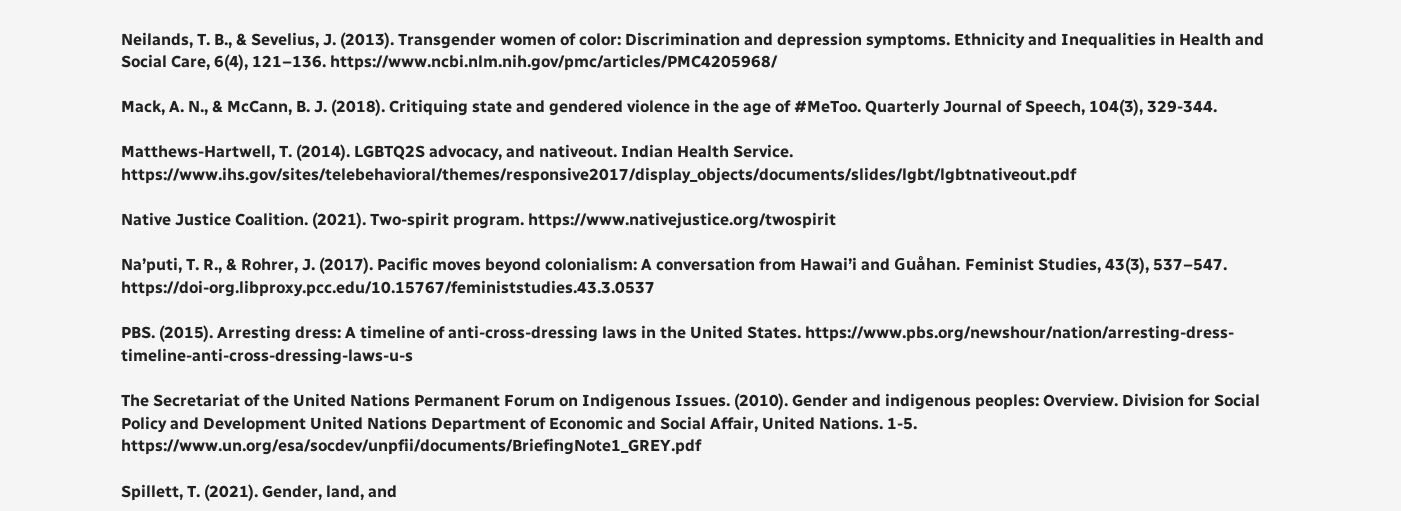Neilands, T. B., & Sevelius, J. (2013). Transgender women of color: Discrimination and depression symptoms. Ethnicity and Inequalities in Health and Social Care, 6(4), 121–136. https://www.ncbi.nlm.nih.gov/pmc/articles/PMC4205968/

Mack, A. N., & McCann, B. J. (2018). Critiquing state and gendered violence in the age of #MeToo. Quarterly Journal of Speech, 104(3), 329-344.

Matthews-Hartwell, T. (2014). LGBTQ2S advocacy, and nativeout. Indian Health Service. https://www.ihs.gov/sites/telebehavioral/themes/responsive2017/display_objects/documents/slides/lgbt/lgbtnativeout.pdf

Native Justice Coalition. (2021). Two-spirit program. https://www.nativejustice.org/twospirit

Na’puti, T. R., & Rohrer, J. (2017). Pacific moves beyond colonialism: A conversation from Hawai’i and Guåhan. Feminist Studies, 43(3), 537–547. https://doi-org.libproxy.pcc.edu/10.15767/feministstudies.43.3.0537

PBS. (2015). Arresting dress: A timeline of anti-cross-dressing laws in the United States. https://www.pbs.org/newshour/nation/arresting-dress-timeline-anti-cross-dressing-laws-u-s

The Secretariat of the United Nations Permanent Forum on Indigenous Issues. (2010). Gender and indigenous peoples: Overview. Division for Social Policy and Development United Nations Department of Economic and Social Affair, United Nations. 1-5.  https://www.un.org/esa/socdev/unpfii/documents/BriefingNote1_GREY.pdf

Spillett, T. (2021). Gender, land, and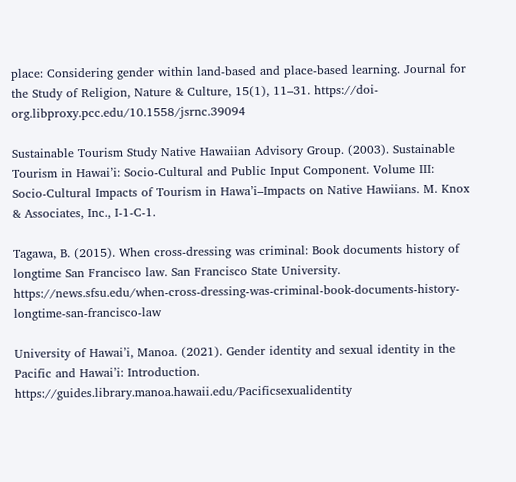place: Considering gender within land-based and place-based learning. Journal for the Study of Religion, Nature & Culture, 15(1), 11–31. https://doi-org.libproxy.pcc.edu/10.1558/jsrnc.39094

Sustainable Tourism Study Native Hawaiian Advisory Group. (2003). Sustainable Tourism in Hawai’i: Socio-Cultural and Public Input Component. Volume III: Socio-Cultural Impacts of Tourism in Hawa’i–Impacts on Native Hawiians. M. Knox & Associates, Inc., I-1-C-1.

Tagawa, B. (2015). When cross-dressing was criminal: Book documents history of longtime San Francisco law. San Francisco State University. https://news.sfsu.edu/when-cross-dressing-was-criminal-book-documents-history-longtime-san-francisco-law

University of Hawai’i, Manoa. (2021). Gender identity and sexual identity in the Pacific and Hawai’i: Introduction. https://guides.library.manoa.hawaii.edu/Pacificsexualidentity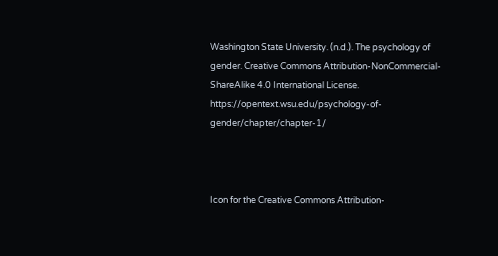Washington State University. (n.d.). The psychology of gender. Creative Commons Attribution-NonCommercial-ShareAlike 4.0 International License. https://opentext.wsu.edu/psychology-of-gender/chapter/chapter-1/



Icon for the Creative Commons Attribution-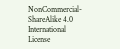NonCommercial-ShareAlike 4.0 International License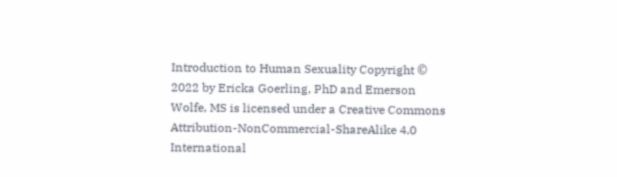Introduction to Human Sexuality Copyright © 2022 by Ericka Goerling, PhD and Emerson Wolfe, MS is licensed under a Creative Commons Attribution-NonCommercial-ShareAlike 4.0 International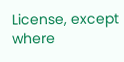License, except where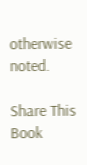otherwise noted.

Share This Book